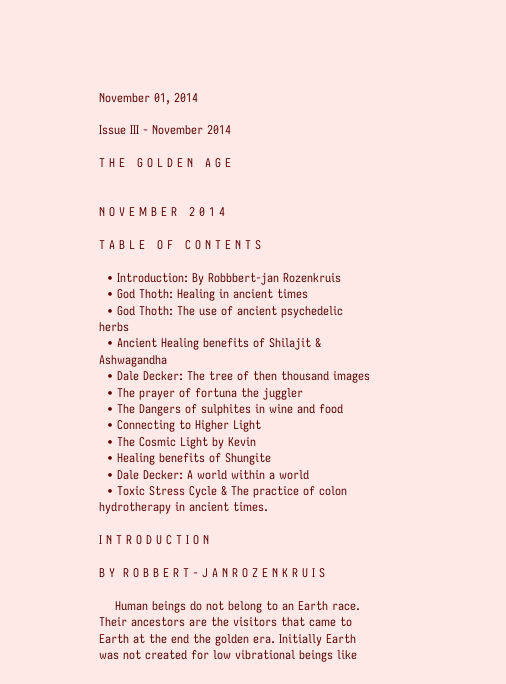November 01, 2014

Issue III - November 2014

T H E   G O L D E N   A G E


N O V E M B E R   2 0 1 4

T A B L E   O F   C O N T E N T S

  • Introduction: By Robbbert-jan Rozenkruis
  • God Thoth: Healing in ancient times
  • God Thoth: The use of ancient psychedelic herbs
  • Ancient Healing benefits of Shilajit & Ashwagandha
  • Dale Decker: The tree of then thousand images
  • The prayer of fortuna the juggler
  • The Dangers of sulphites in wine and food
  • Connecting to Higher Light
  • The Cosmic Light by Kevin
  • Healing benefits of Shungite
  • Dale Decker: A world within a world
  • Toxic Stress Cycle & The practice of colon hydrotherapy in ancient times.

I N T R O D U C T I O N

B Y  R O B B E R T - J A N R O Z E N K R U I S

    Human beings do not belong to an Earth race. Their ancestors are the visitors that came to Earth at the end the golden era. Initially Earth was not created for low vibrational beings like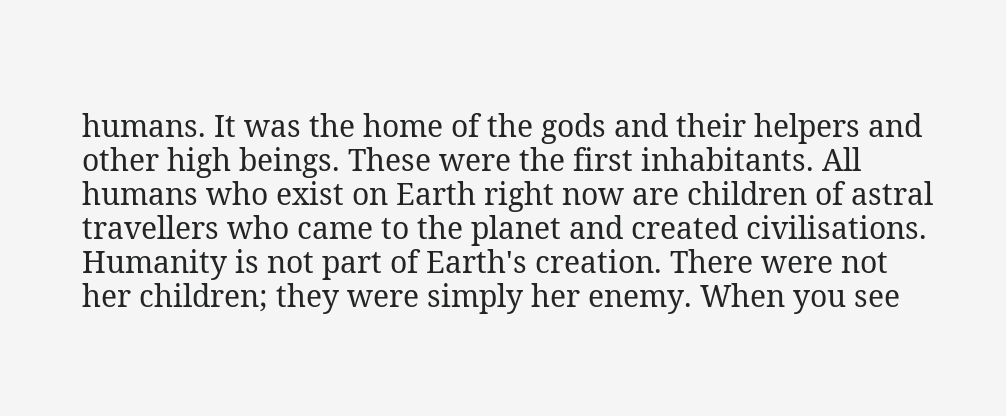humans. It was the home of the gods and their helpers and other high beings. These were the first inhabitants. All humans who exist on Earth right now are children of astral travellers who came to the planet and created civilisations. Humanity is not part of Earth's creation. There were not her children; they were simply her enemy. When you see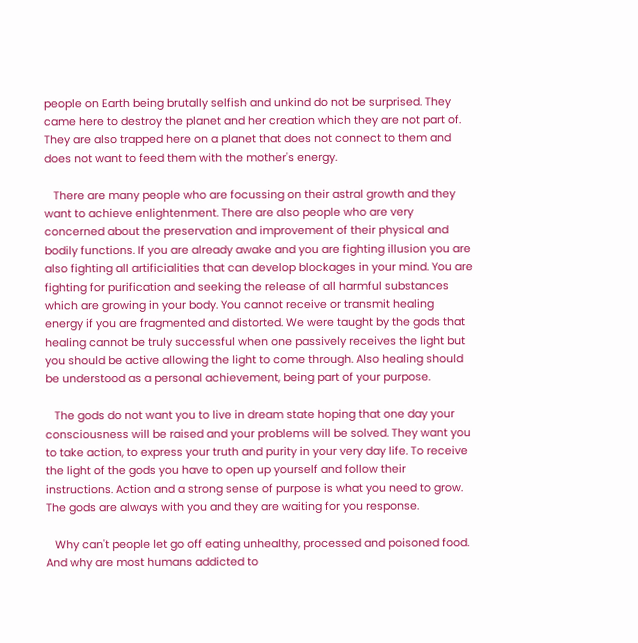people on Earth being brutally selfish and unkind do not be surprised. They came here to destroy the planet and her creation which they are not part of. They are also trapped here on a planet that does not connect to them and does not want to feed them with the mother's energy.

   There are many people who are focussing on their astral growth and they want to achieve enlightenment. There are also people who are very concerned about the preservation and improvement of their physical and bodily functions. If you are already awake and you are fighting illusion you are also fighting all artificialities that can develop blockages in your mind. You are fighting for purification and seeking the release of all harmful substances which are growing in your body. You cannot receive or transmit healing energy if you are fragmented and distorted. We were taught by the gods that healing cannot be truly successful when one passively receives the light but you should be active allowing the light to come through. Also healing should be understood as a personal achievement, being part of your purpose.

   The gods do not want you to live in dream state hoping that one day your consciousness will be raised and your problems will be solved. They want you to take action, to express your truth and purity in your very day life. To receive the light of the gods you have to open up yourself and follow their instructions. Action and a strong sense of purpose is what you need to grow. The gods are always with you and they are waiting for you response.

   Why can't people let go off eating unhealthy, processed and poisoned food. And why are most humans addicted to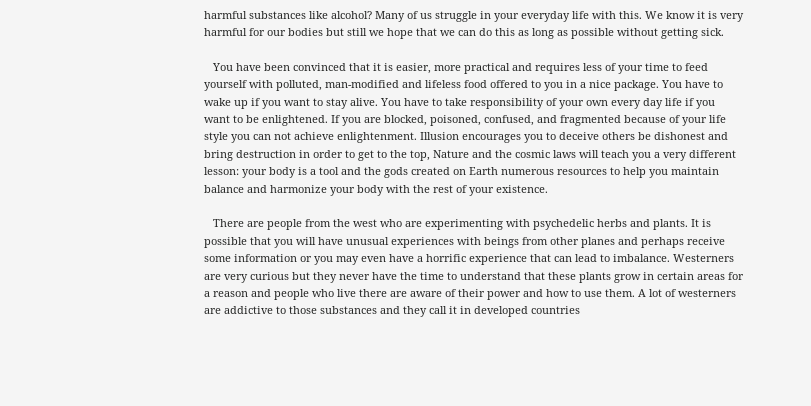harmful substances like alcohol? Many of us struggle in your everyday life with this. We know it is very harmful for our bodies but still we hope that we can do this as long as possible without getting sick.

   You have been convinced that it is easier, more practical and requires less of your time to feed yourself with polluted, man-modified and lifeless food offered to you in a nice package. You have to wake up if you want to stay alive. You have to take responsibility of your own every day life if you want to be enlightened. If you are blocked, poisoned, confused, and fragmented because of your life style you can not achieve enlightenment. Illusion encourages you to deceive others be dishonest and bring destruction in order to get to the top, Nature and the cosmic laws will teach you a very different lesson: your body is a tool and the gods created on Earth numerous resources to help you maintain balance and harmonize your body with the rest of your existence.

   There are people from the west who are experimenting with psychedelic herbs and plants. It is possible that you will have unusual experiences with beings from other planes and perhaps receive some information or you may even have a horrific experience that can lead to imbalance. Westerners are very curious but they never have the time to understand that these plants grow in certain areas for a reason and people who live there are aware of their power and how to use them. A lot of westerners are addictive to those substances and they call it in developed countries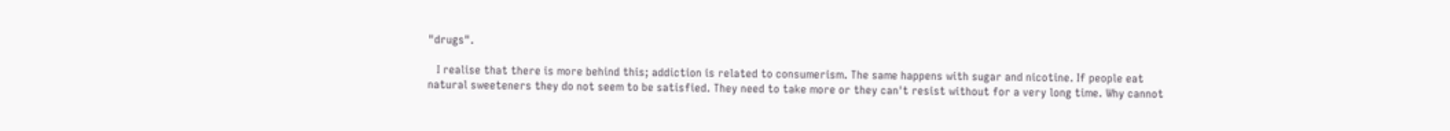"drugs".

   I realise that there is more behind this; addiction is related to consumerism. The same happens with sugar and nicotine. If people eat natural sweeteners they do not seem to be satisfied. They need to take more or they can't resist without for a very long time. Why cannot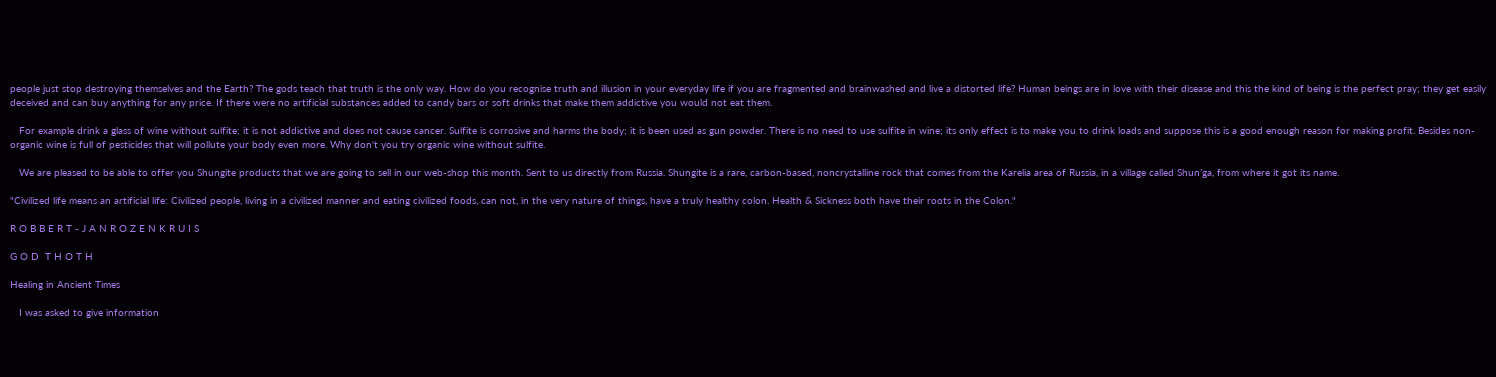people just stop destroying themselves and the Earth? The gods teach that truth is the only way. How do you recognise truth and illusion in your everyday life if you are fragmented and brainwashed and live a distorted life? Human beings are in love with their disease and this the kind of being is the perfect pray; they get easily deceived and can buy anything for any price. If there were no artificial substances added to candy bars or soft drinks that make them addictive you would not eat them.

   For example drink a glass of wine without sulfite; it is not addictive and does not cause cancer. Sulfite is corrosive and harms the body; it is been used as gun powder. There is no need to use sulfite in wine; its only effect is to make you to drink loads and suppose this is a good enough reason for making profit. Besides non-organic wine is full of pesticides that will pollute your body even more. Why don't you try organic wine without sulfite.

   We are pleased to be able to offer you Shungite products that we are going to sell in our web-shop this month. Sent to us directly from Russia. Shungite is a rare, carbon-based, noncrystalline rock that comes from the Karelia area of Russia, in a village called Shun’ga, from where it got its name.

"Civilized life means an artificial life: Civilized people, living in a civilized manner and eating civilized foods, can not, in the very nature of things, have a truly healthy colon. Health & Sickness both have their roots in the Colon."

R O B B E R T - J A N R O Z E N K R U I S

G O D  T H O T H

Healing in Ancient Times

   I was asked to give information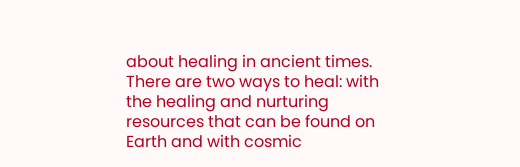about healing in ancient times. There are two ways to heal: with the healing and nurturing resources that can be found on Earth and with cosmic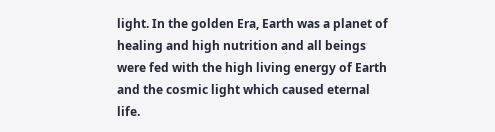light. In the golden Era, Earth was a planet of healing and high nutrition and all beings were fed with the high living energy of Earth and the cosmic light which caused eternal life.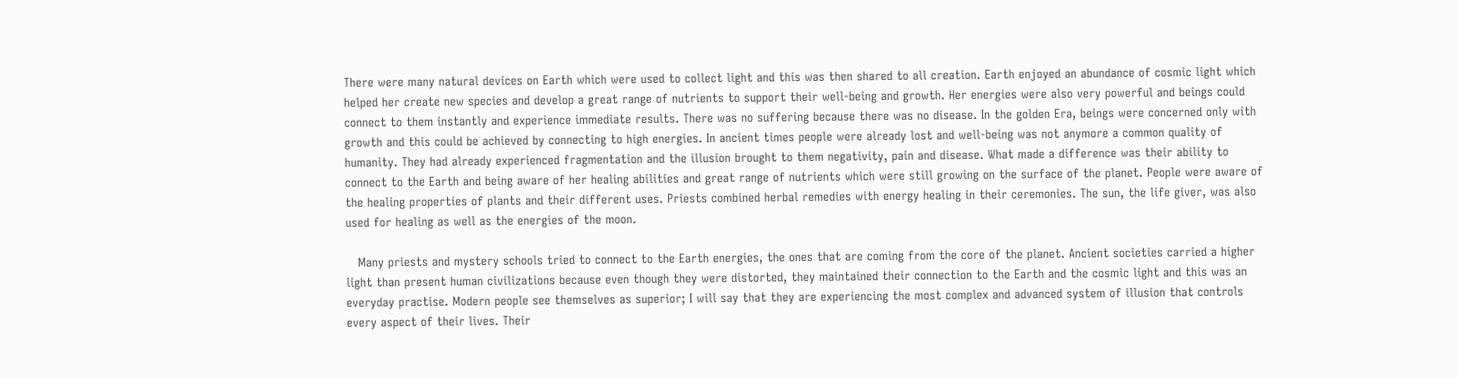There were many natural devices on Earth which were used to collect light and this was then shared to all creation. Earth enjoyed an abundance of cosmic light which helped her create new species and develop a great range of nutrients to support their well-being and growth. Her energies were also very powerful and beings could connect to them instantly and experience immediate results. There was no suffering because there was no disease. In the golden Era, beings were concerned only with growth and this could be achieved by connecting to high energies. In ancient times people were already lost and well-being was not anymore a common quality of humanity. They had already experienced fragmentation and the illusion brought to them negativity, pain and disease. What made a difference was their ability to connect to the Earth and being aware of her healing abilities and great range of nutrients which were still growing on the surface of the planet. People were aware of the healing properties of plants and their different uses. Priests combined herbal remedies with energy healing in their ceremonies. The sun, the life giver, was also used for healing as well as the energies of the moon.

   Many priests and mystery schools tried to connect to the Earth energies, the ones that are coming from the core of the planet. Ancient societies carried a higher light than present human civilizations because even though they were distorted, they maintained their connection to the Earth and the cosmic light and this was an everyday practise. Modern people see themselves as superior; I will say that they are experiencing the most complex and advanced system of illusion that controls every aspect of their lives. Their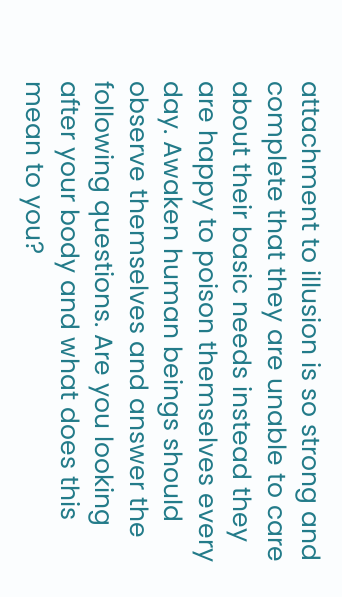attachment to illusion is so strong and complete that they are unable to care about their basic needs instead they are happy to poison themselves every day. Awaken human beings should observe themselves and answer the following questions. Are you looking after your body and what does this mean to you?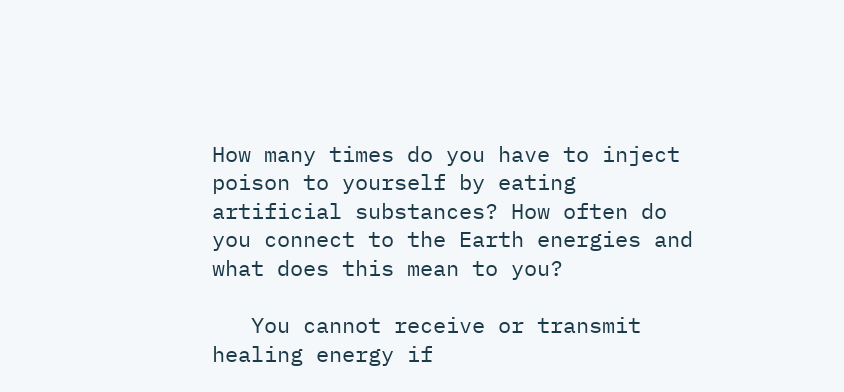How many times do you have to inject poison to yourself by eating artificial substances? How often do you connect to the Earth energies and what does this mean to you?

   You cannot receive or transmit healing energy if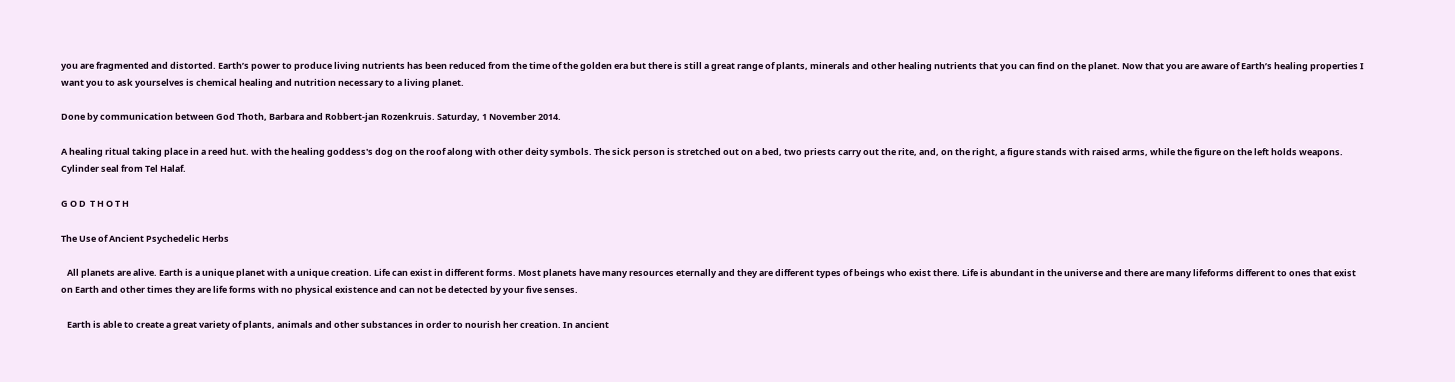you are fragmented and distorted. Earth’s power to produce living nutrients has been reduced from the time of the golden era but there is still a great range of plants, minerals and other healing nutrients that you can find on the planet. Now that you are aware of Earth’s healing properties I want you to ask yourselves is chemical healing and nutrition necessary to a living planet.

Done by communication between God Thoth, Barbara and Robbert-jan Rozenkruis. Saturday, 1 November 2014.

A healing ritual taking place in a reed hut. with the healing goddess's dog on the roof along with other deity symbols. The sick person is stretched out on a bed, two priests carry out the rite, and, on the right, a figure stands with raised arms, while the figure on the left holds weapons. Cylinder seal from Tel Halaf.

G O D  T H O T H

The Use of Ancient Psychedelic Herbs

   All planets are alive. Earth is a unique planet with a unique creation. Life can exist in different forms. Most planets have many resources eternally and they are different types of beings who exist there. Life is abundant in the universe and there are many lifeforms different to ones that exist on Earth and other times they are life forms with no physical existence and can not be detected by your five senses.

   Earth is able to create a great variety of plants, animals and other substances in order to nourish her creation. In ancient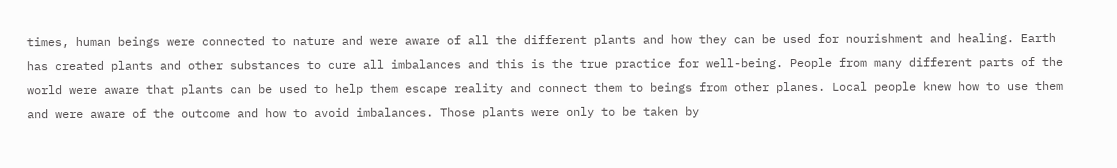times, human beings were connected to nature and were aware of all the different plants and how they can be used for nourishment and healing. Earth has created plants and other substances to cure all imbalances and this is the true practice for well-being. People from many different parts of the world were aware that plants can be used to help them escape reality and connect them to beings from other planes. Local people knew how to use them and were aware of the outcome and how to avoid imbalances. Those plants were only to be taken by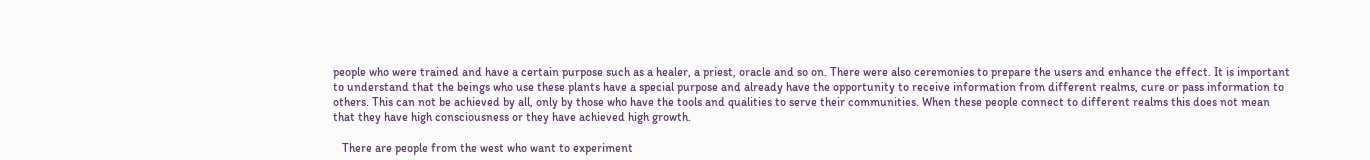people who were trained and have a certain purpose such as a healer, a priest, oracle and so on. There were also ceremonies to prepare the users and enhance the effect. It is important to understand that the beings who use these plants have a special purpose and already have the opportunity to receive information from different realms, cure or pass information to others. This can not be achieved by all, only by those who have the tools and qualities to serve their communities. When these people connect to different realms this does not mean that they have high consciousness or they have achieved high growth.

   There are people from the west who want to experiment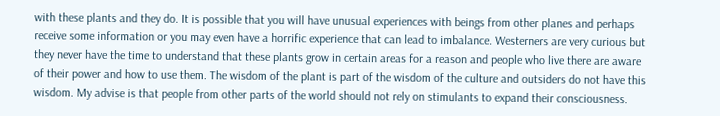with these plants and they do. It is possible that you will have unusual experiences with beings from other planes and perhaps receive some information or you may even have a horrific experience that can lead to imbalance. Westerners are very curious but they never have the time to understand that these plants grow in certain areas for a reason and people who live there are aware of their power and how to use them. The wisdom of the plant is part of the wisdom of the culture and outsiders do not have this wisdom. My advise is that people from other parts of the world should not rely on stimulants to expand their consciousness.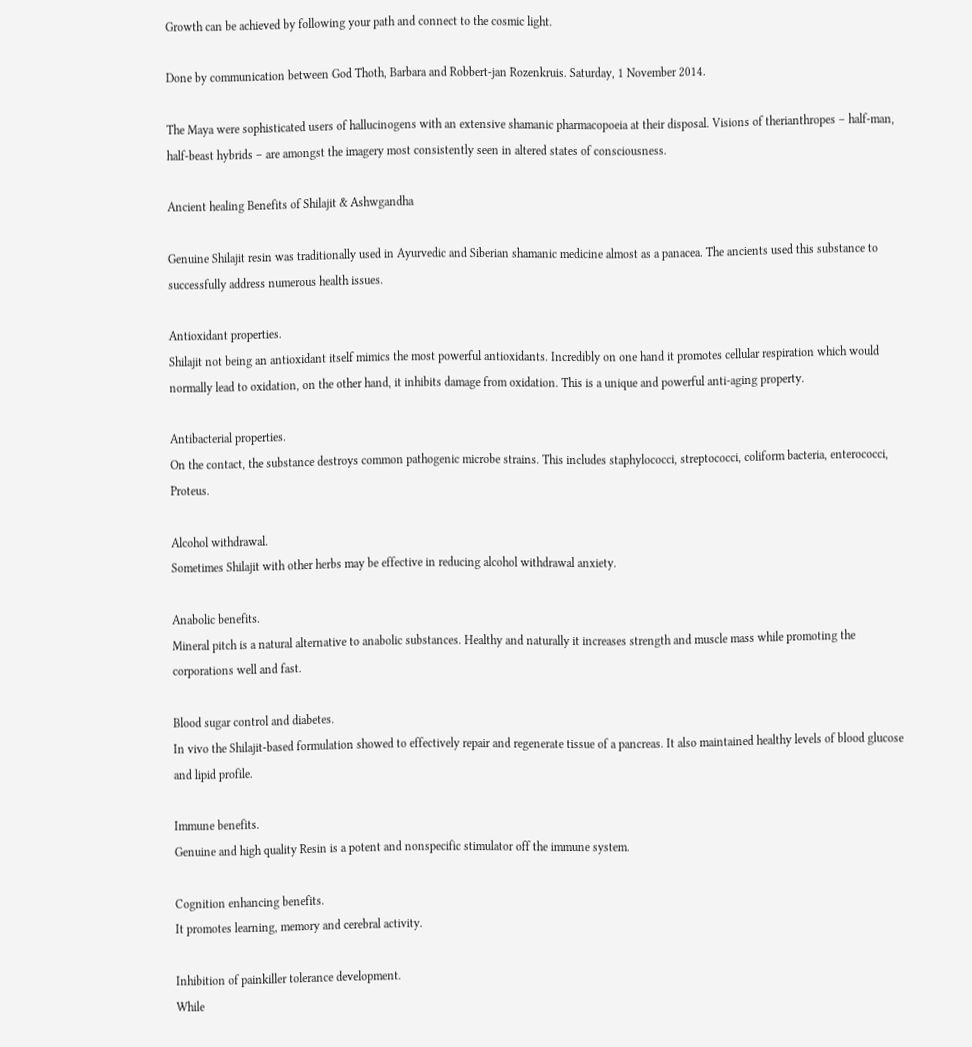Growth can be achieved by following your path and connect to the cosmic light.

Done by communication between God Thoth, Barbara and Robbert-jan Rozenkruis. Saturday, 1 November 2014.

The Maya were sophisticated users of hallucinogens with an extensive shamanic pharmacopoeia at their disposal. Visions of therianthropes – half-man, half-beast hybrids – are amongst the imagery most consistently seen in altered states of consciousness.

Ancient healing Benefits of Shilajit & Ashwgandha

Genuine Shilajit resin was traditionally used in Ayurvedic and Siberian shamanic medicine almost as a panacea. The ancients used this substance to successfully address numerous health issues.

Antioxidant properties.
Shilajit not being an antioxidant itself mimics the most powerful antioxidants. Incredibly on one hand it promotes cellular respiration which would normally lead to oxidation, on the other hand, it inhibits damage from oxidation. This is a unique and powerful anti-aging property.

Antibacterial properties.
On the contact, the substance destroys common pathogenic microbe strains. This includes staphylococci, streptococci, coliform bacteria, enterococci, Proteus.

Alcohol withdrawal.
Sometimes Shilajit with other herbs may be effective in reducing alcohol withdrawal anxiety.

Anabolic benefits.
Mineral pitch is a natural alternative to anabolic substances. Healthy and naturally it increases strength and muscle mass while promoting the corporations well and fast.

Blood sugar control and diabetes.
In vivo the Shilajit-based formulation showed to effectively repair and regenerate tissue of a pancreas. It also maintained healthy levels of blood glucose and lipid profile.

Immune benefits.
Genuine and high quality Resin is a potent and nonspecific stimulator off the immune system.

Cognition enhancing benefits.
It promotes learning, memory and cerebral activity.

Inhibition of painkiller tolerance development.
While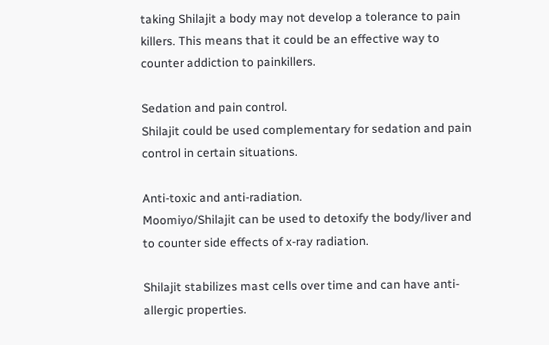taking Shilajit a body may not develop a tolerance to pain killers. This means that it could be an effective way to counter addiction to painkillers.

Sedation and pain control.
Shilajit could be used complementary for sedation and pain control in certain situations.

Anti-toxic and anti-radiation.
Moomiyo/Shilajit can be used to detoxify the body/liver and to counter side effects of x-ray radiation.

Shilajit stabilizes mast cells over time and can have anti-allergic properties.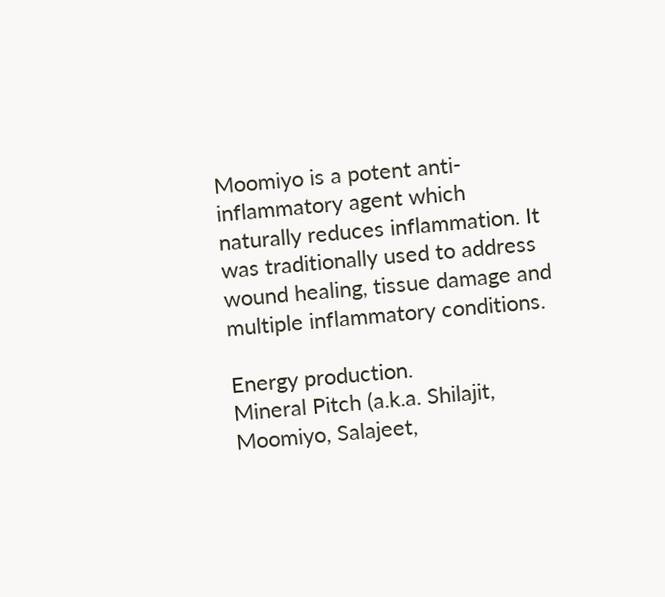Moomiyo is a potent anti-inflammatory agent which naturally reduces inflammation. It was traditionally used to address wound healing, tissue damage and multiple inflammatory conditions.

Energy production.
Mineral Pitch (a.k.a. Shilajit, Moomiyo, Salajeet,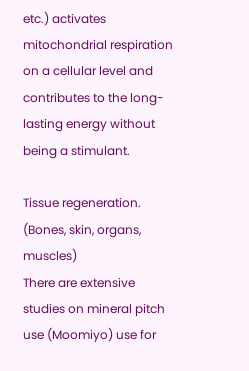etc.) activates mitochondrial respiration on a cellular level and contributes to the long-lasting energy without being a stimulant.

Tissue regeneration. (Bones, skin, organs, muscles)
There are extensive studies on mineral pitch use (Moomiyo) use for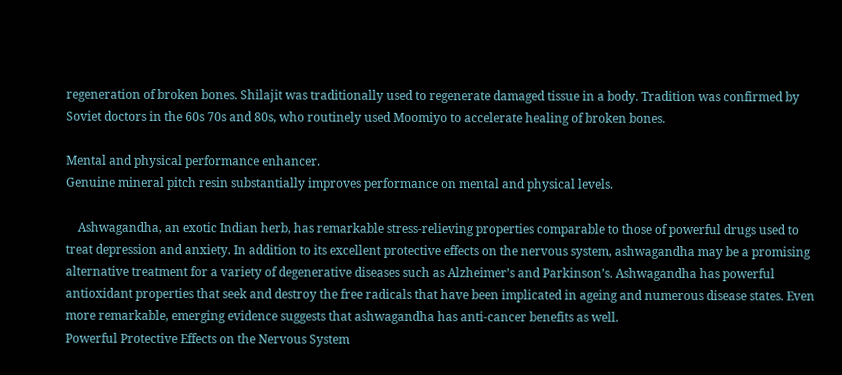regeneration of broken bones. Shilajit was traditionally used to regenerate damaged tissue in a body. Tradition was confirmed by Soviet doctors in the 60s 70s and 80s, who routinely used Moomiyo to accelerate healing of broken bones.

Mental and physical performance enhancer.
Genuine mineral pitch resin substantially improves performance on mental and physical levels.

    Ashwagandha, an exotic Indian herb, has remarkable stress-relieving properties comparable to those of powerful drugs used to treat depression and anxiety. In addition to its excellent protective effects on the nervous system, ashwagandha may be a promising alternative treatment for a variety of degenerative diseases such as Alzheimer’s and Parkinson’s. Ashwagandha has powerful antioxidant properties that seek and destroy the free radicals that have been implicated in ageing and numerous disease states. Even more remarkable, emerging evidence suggests that ashwagandha has anti-cancer benefits as well.
Powerful Protective Effects on the Nervous System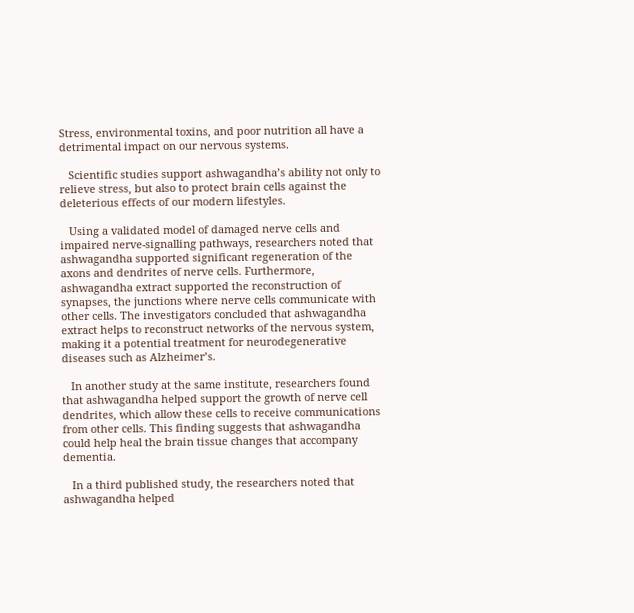Stress, environmental toxins, and poor nutrition all have a detrimental impact on our nervous systems.

   Scientific studies support ashwagandha’s ability not only to relieve stress, but also to protect brain cells against the deleterious effects of our modern lifestyles.

   Using a validated model of damaged nerve cells and impaired nerve-signalling pathways, researchers noted that ashwagandha supported significant regeneration of the axons and dendrites of nerve cells. Furthermore, ashwagandha extract supported the reconstruction of synapses, the junctions where nerve cells communicate with other cells. The investigators concluded that ashwagandha extract helps to reconstruct networks of the nervous system, making it a potential treatment for neurodegenerative diseases such as Alzheimer’s.

   In another study at the same institute, researchers found that ashwagandha helped support the growth of nerve cell dendrites, which allow these cells to receive communications from other cells. This finding suggests that ashwagandha could help heal the brain tissue changes that accompany dementia.

   In a third published study, the researchers noted that ashwagandha helped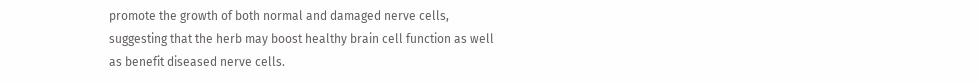promote the growth of both normal and damaged nerve cells, suggesting that the herb may boost healthy brain cell function as well as benefit diseased nerve cells.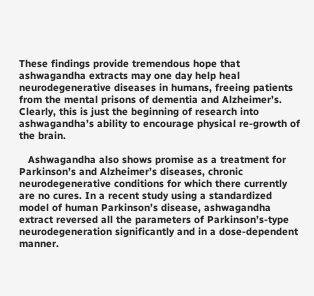These findings provide tremendous hope that ashwagandha extracts may one day help heal neurodegenerative diseases in humans, freeing patients from the mental prisons of dementia and Alzheimer’s. Clearly, this is just the beginning of research into ashwagandha’s ability to encourage physical re-growth of the brain.

   Ashwagandha also shows promise as a treatment for Parkinson’s and Alzheimer’s diseases, chronic neurodegenerative conditions for which there currently are no cures. In a recent study using a standardized model of human Parkinson’s disease, ashwagandha extract reversed all the parameters of Parkinson’s-type neurodegeneration significantly and in a dose-dependent manner.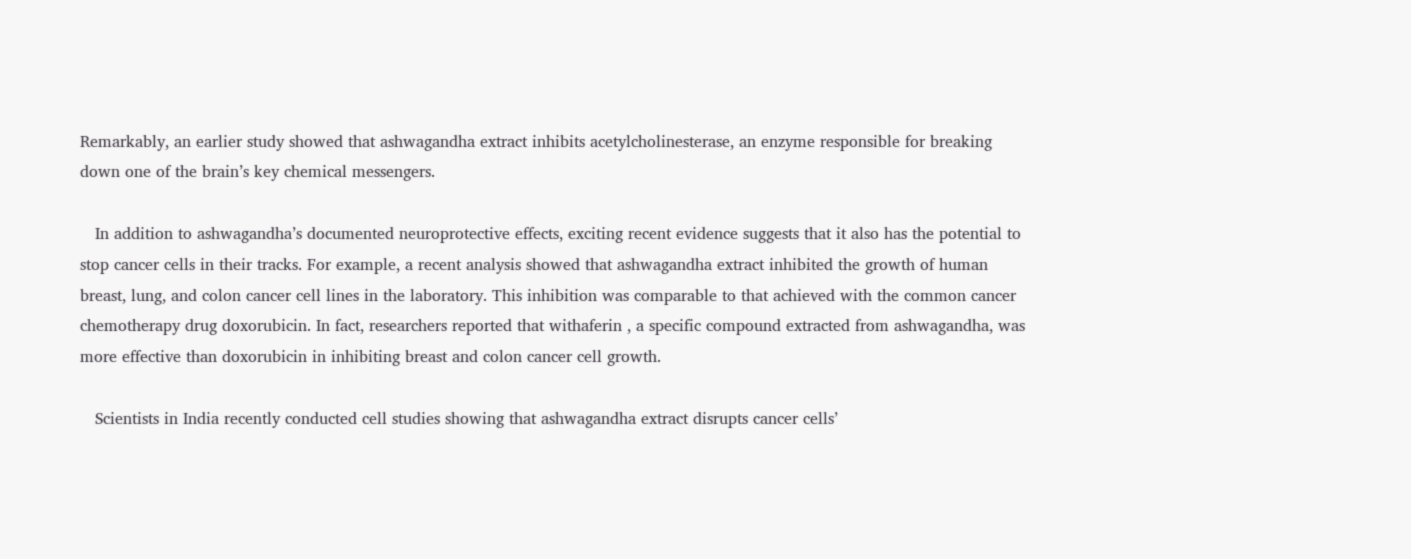Remarkably, an earlier study showed that ashwagandha extract inhibits acetylcholinesterase, an enzyme responsible for breaking down one of the brain’s key chemical messengers.

   In addition to ashwagandha’s documented neuroprotective effects, exciting recent evidence suggests that it also has the potential to stop cancer cells in their tracks. For example, a recent analysis showed that ashwagandha extract inhibited the growth of human breast, lung, and colon cancer cell lines in the laboratory. This inhibition was comparable to that achieved with the common cancer chemotherapy drug doxorubicin. In fact, researchers reported that withaferin , a specific compound extracted from ashwagandha, was more effective than doxorubicin in inhibiting breast and colon cancer cell growth.

   Scientists in India recently conducted cell studies showing that ashwagandha extract disrupts cancer cells’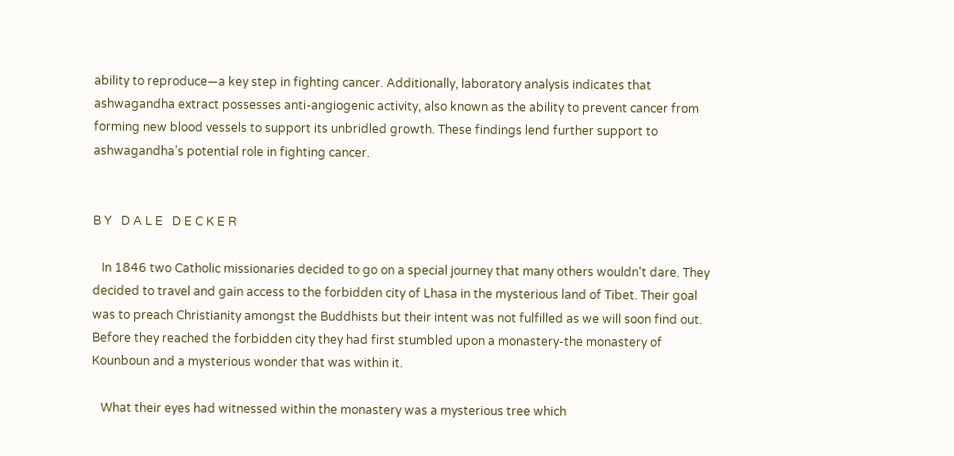ability to reproduce—a key step in fighting cancer. Additionally, laboratory analysis indicates that ashwagandha extract possesses anti-angiogenic activity, also known as the ability to prevent cancer from forming new blood vessels to support its unbridled growth. These findings lend further support to ashwagandha’s potential role in fighting cancer.


B Y   D A L E   D E C K E R

   In 1846 two Catholic missionaries decided to go on a special journey that many others wouldn't dare. They decided to travel and gain access to the forbidden city of Lhasa in the mysterious land of Tibet. Their goal was to preach Christianity amongst the Buddhists but their intent was not fulfilled as we will soon find out. Before they reached the forbidden city they had first stumbled upon a monastery-the monastery of Kounboun and a mysterious wonder that was within it.

   What their eyes had witnessed within the monastery was a mysterious tree which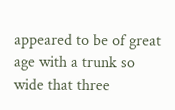appeared to be of great age with a trunk so wide that three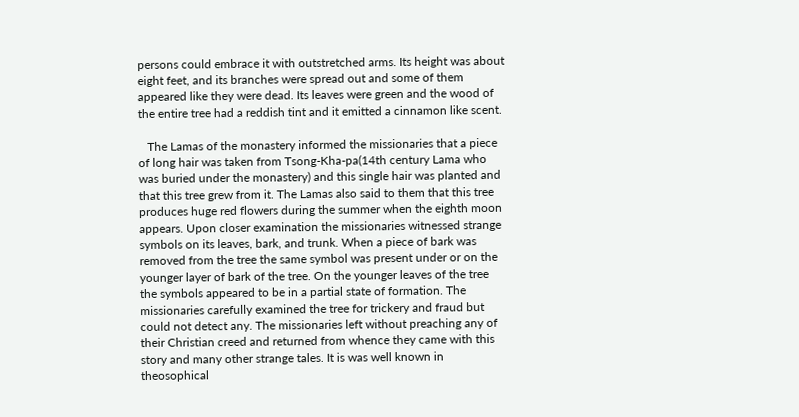persons could embrace it with outstretched arms. Its height was about eight feet, and its branches were spread out and some of them appeared like they were dead. Its leaves were green and the wood of the entire tree had a reddish tint and it emitted a cinnamon like scent.

   The Lamas of the monastery informed the missionaries that a piece of long hair was taken from Tsong-Kha-pa(14th century Lama who was buried under the monastery) and this single hair was planted and that this tree grew from it. The Lamas also said to them that this tree produces huge red flowers during the summer when the eighth moon appears. Upon closer examination the missionaries witnessed strange symbols on its leaves, bark, and trunk. When a piece of bark was removed from the tree the same symbol was present under or on the younger layer of bark of the tree. On the younger leaves of the tree the symbols appeared to be in a partial state of formation. The missionaries carefully examined the tree for trickery and fraud but could not detect any. The missionaries left without preaching any of their Christian creed and returned from whence they came with this story and many other strange tales. It is was well known in theosophical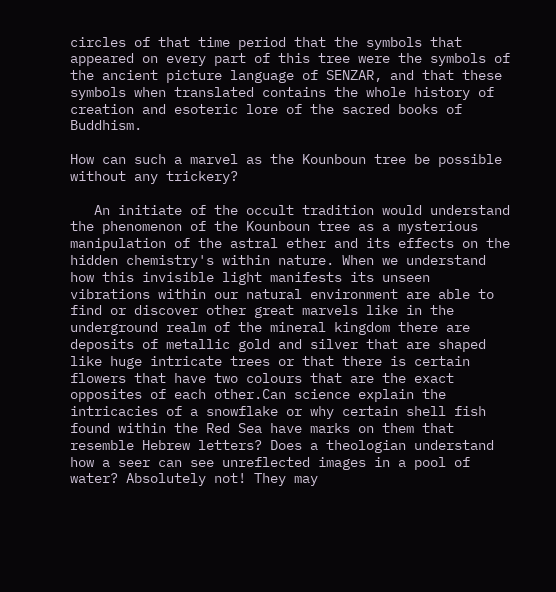circles of that time period that the symbols that appeared on every part of this tree were the symbols of the ancient picture language of SENZAR, and that these symbols when translated contains the whole history of creation and esoteric lore of the sacred books of Buddhism.

How can such a marvel as the Kounboun tree be possible without any trickery?

   An initiate of the occult tradition would understand the phenomenon of the Kounboun tree as a mysterious manipulation of the astral ether and its effects on the hidden chemistry's within nature. When we understand how this invisible light manifests its unseen vibrations within our natural environment are able to find or discover other great marvels like in the underground realm of the mineral kingdom there are deposits of metallic gold and silver that are shaped like huge intricate trees or that there is certain flowers that have two colours that are the exact opposites of each other.Can science explain the intricacies of a snowflake or why certain shell fish found within the Red Sea have marks on them that resemble Hebrew letters? Does a theologian understand how a seer can see unreflected images in a pool of water? Absolutely not! They may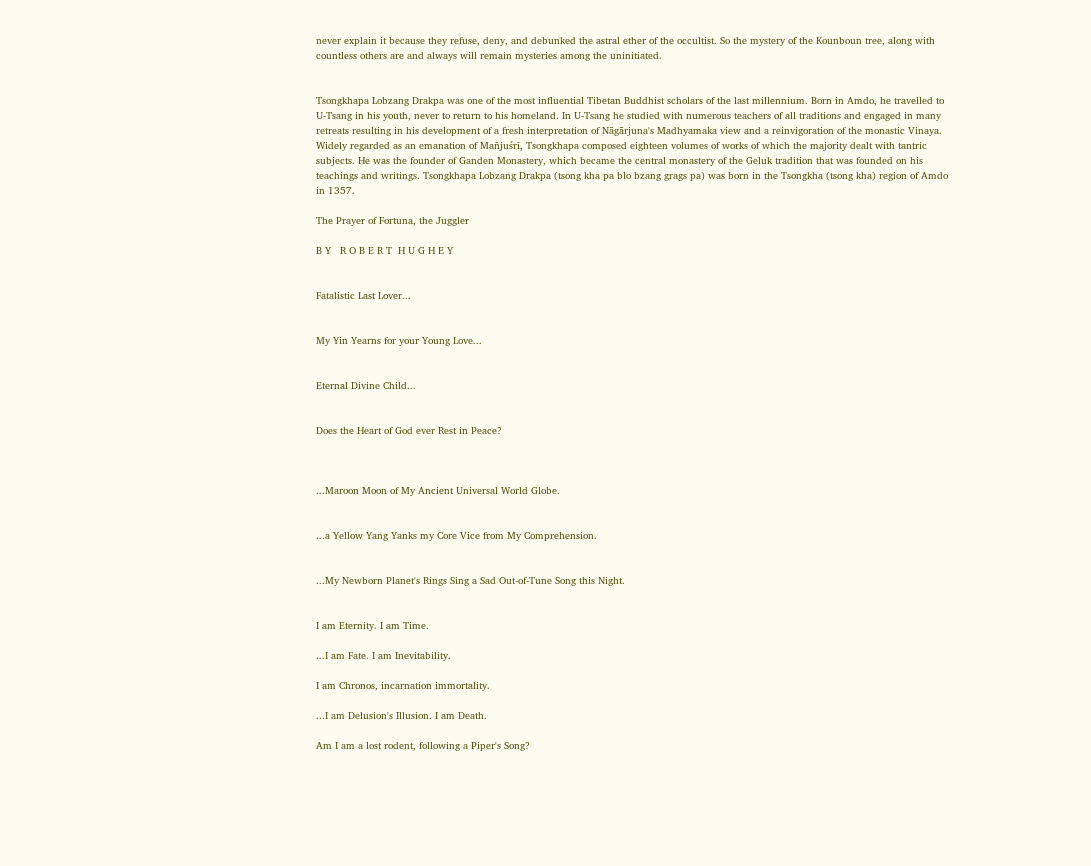never explain it because they refuse, deny, and debunked the astral ether of the occultist. So the mystery of the Kounboun tree, along with countless others are and always will remain mysteries among the uninitiated.


Tsongkhapa Lobzang Drakpa was one of the most influential Tibetan Buddhist scholars of the last millennium. Born in Amdo, he travelled to U-Tsang in his youth, never to return to his homeland. In U-Tsang he studied with numerous teachers of all traditions and engaged in many retreats resulting in his development of a fresh interpretation of Nāgārjuna's Madhyamaka view and a reinvigoration of the monastic Vinaya. Widely regarded as an emanation of Mañjuśrī, Tsongkhapa composed eighteen volumes of works of which the majority dealt with tantric subjects. He was the founder of Ganden Monastery, which became the central monastery of the Geluk tradition that was founded on his teachings and writings. Tsongkhapa Lobzang Drakpa (tsong kha pa blo bzang grags pa) was born in the Tsongkha (tsong kha) region of Amdo in 1357.

The Prayer of Fortuna, the Juggler

B Y   R O B E R T  H U G H E Y


Fatalistic Last Lover...


My Yin Yearns for your Young Love...


Eternal Divine Child...


Does the Heart of God ever Rest in Peace?



...Maroon Moon of My Ancient Universal World Globe.


...a Yellow Yang Yanks my Core Vice from My Comprehension.


...My Newborn Planet's Rings Sing a Sad Out-of-Tune Song this Night.


I am Eternity. I am Time.

...I am Fate. I am Inevitability.

I am Chronos, incarnation immortality.

...I am Delusion's Illusion. I am Death.

Am I am a lost rodent, following a Piper's Song?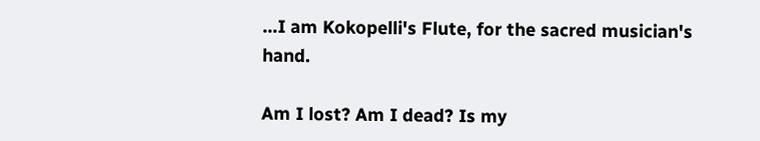...I am Kokopelli's Flute, for the sacred musician's hand.

Am I lost? Am I dead? Is my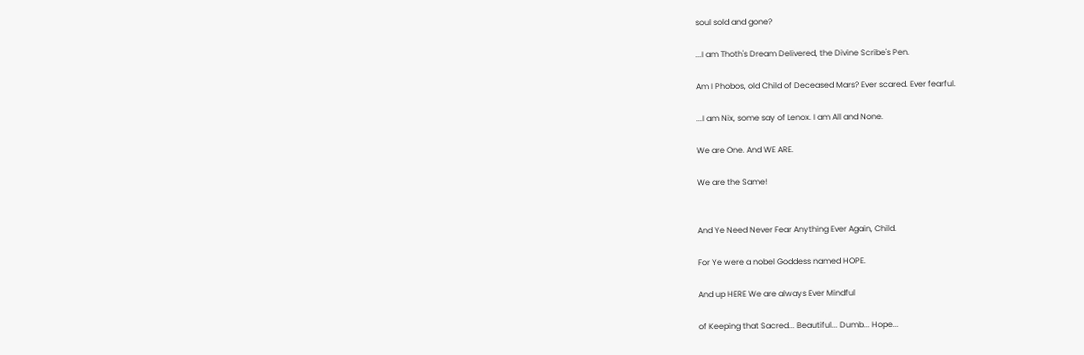soul sold and gone?

...I am Thoth's Dream Delivered, the Divine Scribe's Pen.

Am I Phobos, old Child of Deceased Mars? Ever scared. Ever fearful.

...I am Nix, some say of Lenox. I am All and None.

We are One. And WE ARE.

We are the Same!


And Ye Need Never Fear Anything Ever Again, Child.

For Ye were a nobel Goddess named HOPE.

And up HERE We are always Ever Mindful

of Keeping that Sacred... Beautiful... Dumb... Hope...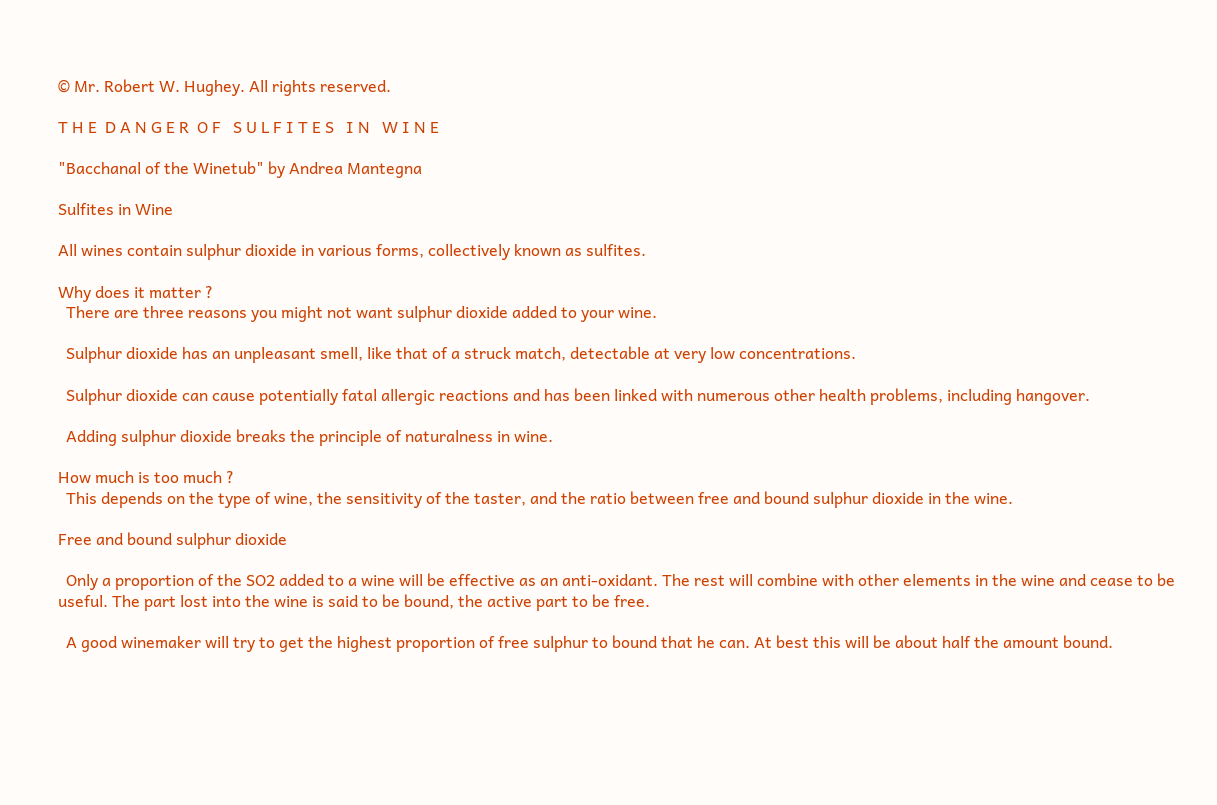© Mr. Robert W. Hughey. All rights reserved.

T H E  D A N G E R  O F   S U L F I T E S   I N   W I N E

"Bacchanal of the Winetub" by Andrea Mantegna

Sulfites in Wine

All wines contain sulphur dioxide in various forms, collectively known as sulfites.

Why does it matter ?
  There are three reasons you might not want sulphur dioxide added to your wine.

  Sulphur dioxide has an unpleasant smell, like that of a struck match, detectable at very low concentrations.

  Sulphur dioxide can cause potentially fatal allergic reactions and has been linked with numerous other health problems, including hangover.

  Adding sulphur dioxide breaks the principle of naturalness in wine.

How much is too much ?
  This depends on the type of wine, the sensitivity of the taster, and the ratio between free and bound sulphur dioxide in the wine.

Free and bound sulphur dioxide

  Only a proportion of the SO2 added to a wine will be effective as an anti-oxidant. The rest will combine with other elements in the wine and cease to be useful. The part lost into the wine is said to be bound, the active part to be free.

  A good winemaker will try to get the highest proportion of free sulphur to bound that he can. At best this will be about half the amount bound.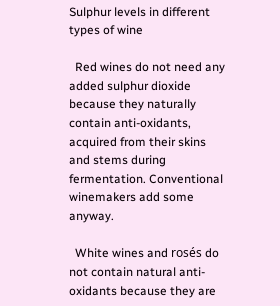Sulphur levels in different types of wine

  Red wines do not need any added sulphur dioxide because they naturally contain anti-oxidants, acquired from their skins and stems during fermentation. Conventional winemakers add some anyway.

  White wines and rosés do not contain natural anti-oxidants because they are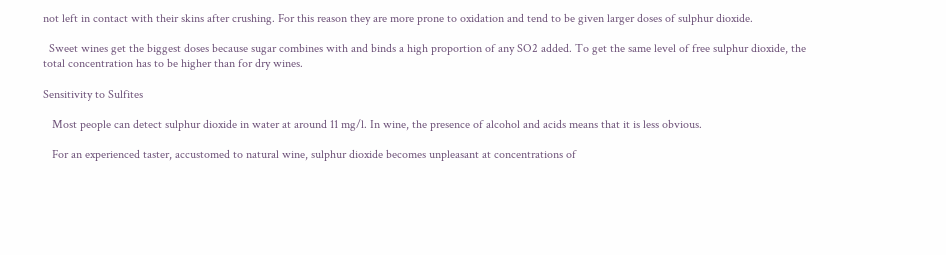not left in contact with their skins after crushing. For this reason they are more prone to oxidation and tend to be given larger doses of sulphur dioxide.

  Sweet wines get the biggest doses because sugar combines with and binds a high proportion of any SO2 added. To get the same level of free sulphur dioxide, the total concentration has to be higher than for dry wines.

Sensitivity to Sulfites

   Most people can detect sulphur dioxide in water at around 11 mg/l. In wine, the presence of alcohol and acids means that it is less obvious.

   For an experienced taster, accustomed to natural wine, sulphur dioxide becomes unpleasant at concentrations of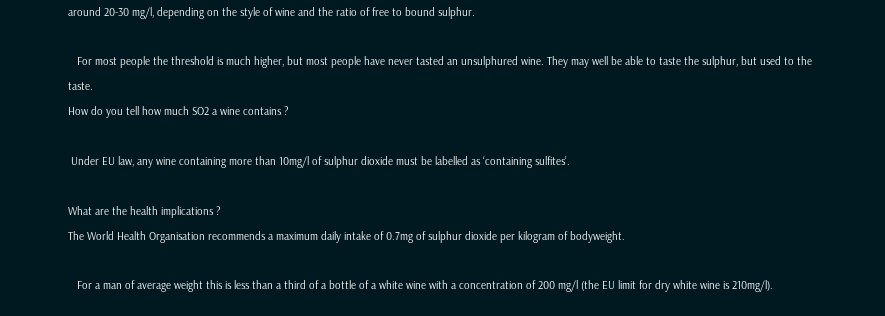around 20-30 mg/l, depending on the style of wine and the ratio of free to bound sulphur.

   For most people the threshold is much higher, but most people have never tasted an unsulphured wine. They may well be able to taste the sulphur, but used to the taste.
How do you tell how much SO2 a wine contains ?

 Under EU law, any wine containing more than 10mg/l of sulphur dioxide must be labelled as ‘containing sulfites’.

What are the health implications ?
The World Health Organisation recommends a maximum daily intake of 0.7mg of sulphur dioxide per kilogram of bodyweight.

   For a man of average weight this is less than a third of a bottle of a white wine with a concentration of 200 mg/l (the EU limit for dry white wine is 210mg/l).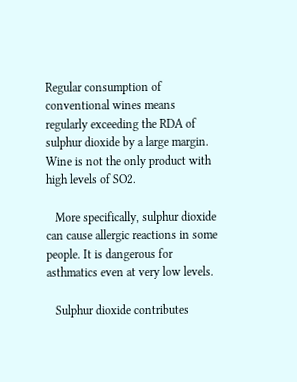Regular consumption of conventional wines means regularly exceeding the RDA of sulphur dioxide by a large margin. Wine is not the only product with high levels of SO2.

   More specifically, sulphur dioxide can cause allergic reactions in some people. It is dangerous for asthmatics even at very low levels.

   Sulphur dioxide contributes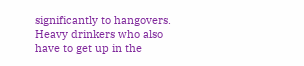significantly to hangovers. Heavy drinkers who also have to get up in the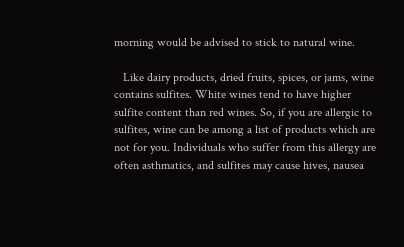morning would be advised to stick to natural wine.

   Like dairy products, dried fruits, spices, or jams, wine contains sulfites. White wines tend to have higher sulfite content than red wines. So, if you are allergic to sulfites, wine can be among a list of products which are not for you. Individuals who suffer from this allergy are often asthmatics, and sulfites may cause hives, nausea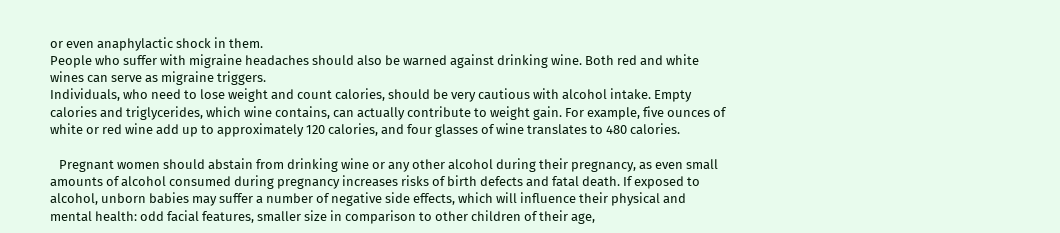or even anaphylactic shock in them.
People who suffer with migraine headaches should also be warned against drinking wine. Both red and white wines can serve as migraine triggers.
Individuals, who need to lose weight and count calories, should be very cautious with alcohol intake. Empty calories and triglycerides, which wine contains, can actually contribute to weight gain. For example, five ounces of white or red wine add up to approximately 120 calories, and four glasses of wine translates to 480 calories.

   Pregnant women should abstain from drinking wine or any other alcohol during their pregnancy, as even small amounts of alcohol consumed during pregnancy increases risks of birth defects and fatal death. If exposed to alcohol, unborn babies may suffer a number of negative side effects, which will influence their physical and mental health: odd facial features, smaller size in comparison to other children of their age,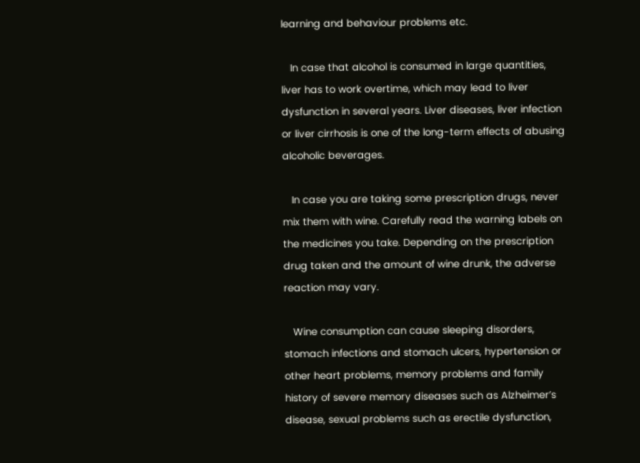learning and behaviour problems etc.

   In case that alcohol is consumed in large quantities, liver has to work overtime, which may lead to liver dysfunction in several years. Liver diseases, liver infection or liver cirrhosis is one of the long-term effects of abusing alcoholic beverages.

   In case you are taking some prescription drugs, never mix them with wine. Carefully read the warning labels on the medicines you take. Depending on the prescription drug taken and the amount of wine drunk, the adverse reaction may vary.

   Wine consumption can cause sleeping disorders, stomach infections and stomach ulcers, hypertension or other heart problems, memory problems and family history of severe memory diseases such as Alzheimer’s disease, sexual problems such as erectile dysfunction,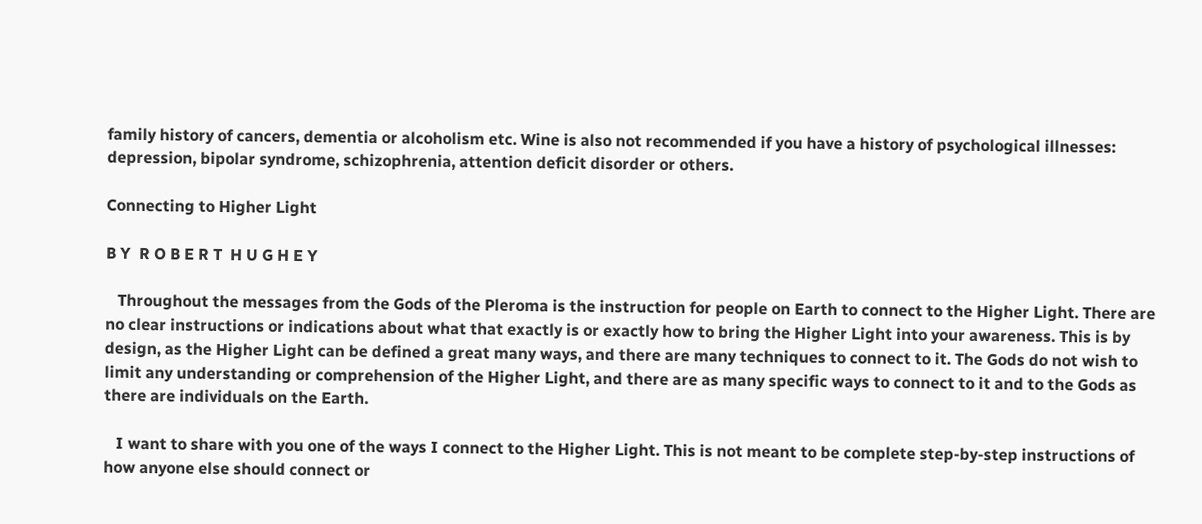family history of cancers, dementia or alcoholism etc. Wine is also not recommended if you have a history of psychological illnesses: depression, bipolar syndrome, schizophrenia, attention deficit disorder or others.

Connecting to Higher Light

B Y  R O B E R T  H U G H E Y

   Throughout the messages from the Gods of the Pleroma is the instruction for people on Earth to connect to the Higher Light. There are no clear instructions or indications about what that exactly is or exactly how to bring the Higher Light into your awareness. This is by design, as the Higher Light can be defined a great many ways, and there are many techniques to connect to it. The Gods do not wish to limit any understanding or comprehension of the Higher Light, and there are as many specific ways to connect to it and to the Gods as there are individuals on the Earth.

   I want to share with you one of the ways I connect to the Higher Light. This is not meant to be complete step-by-step instructions of how anyone else should connect or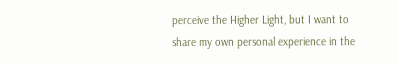perceive the Higher Light, but I want to share my own personal experience in the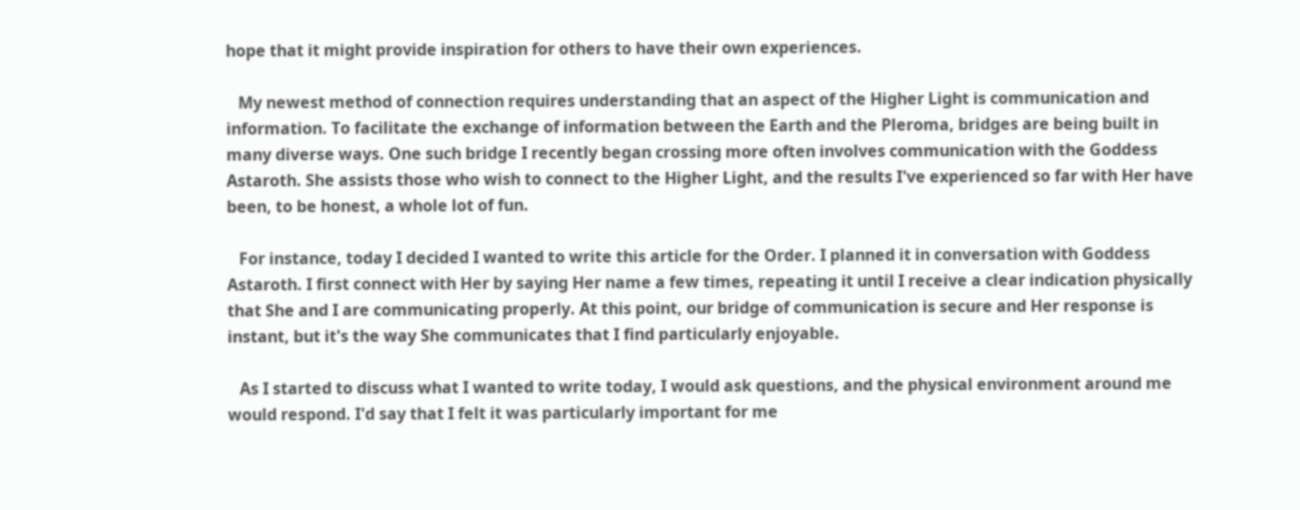hope that it might provide inspiration for others to have their own experiences.

   My newest method of connection requires understanding that an aspect of the Higher Light is communication and information. To facilitate the exchange of information between the Earth and the Pleroma, bridges are being built in many diverse ways. One such bridge I recently began crossing more often involves communication with the Goddess Astaroth. She assists those who wish to connect to the Higher Light, and the results I've experienced so far with Her have been, to be honest, a whole lot of fun.

   For instance, today I decided I wanted to write this article for the Order. I planned it in conversation with Goddess Astaroth. I first connect with Her by saying Her name a few times, repeating it until I receive a clear indication physically that She and I are communicating properly. At this point, our bridge of communication is secure and Her response is instant, but it's the way She communicates that I find particularly enjoyable.

   As I started to discuss what I wanted to write today, I would ask questions, and the physical environment around me would respond. I'd say that I felt it was particularly important for me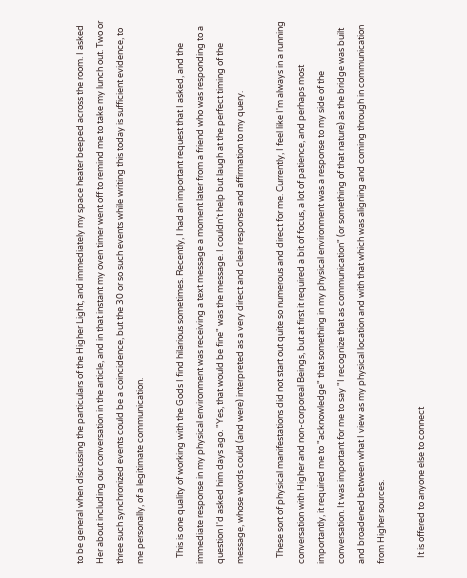to be general when discussing the particulars of the Higher Light, and immediately my space heater beeped across the room. I asked Her about including our conversation in the article, and in that instant my oven timer went off to remind me to take my lunch out. Two or three such synchronized events could be a coincidence, but the 30 or so such events while writing this today is sufficient evidence, to me personally, of a legitimate communication.

   This is one quality of working with the Gods I find hilarious sometimes. Recently, I had an important request that I asked, and the immediate response in my physical environment was receiving a text message a moment later from a friend who was responding to a question I'd asked him days ago. "Yes, that would be fine" was the message. I couldn't help but laugh at the perfect timing of the message, whose words could (and were) interpreted as a very direct and clear response and affirmation to my query.

   These sort of physical manifestations did not start out quite so numerous and direct for me. Currently, I feel like I'm always in a running conversation with Higher and non-corporeal Beings, but at first it required a bit of focus, a lot of patience, and perhaps most importantly, it required me to "acknowledge" that something in my physical environment was a response to my side of the conversation. It was important for me to say "I recognize that as communication" (or something of that nature) as the bridge was built and broadened between what I view as my physical location and with that which was aligning and coming through in communication from Higher sources.

   It is offered to anyone else to connect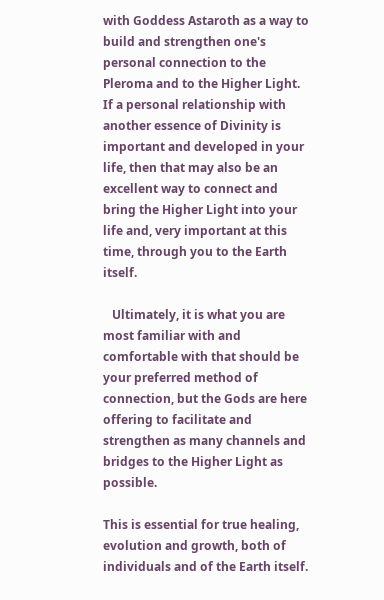with Goddess Astaroth as a way to build and strengthen one's personal connection to the Pleroma and to the Higher Light. If a personal relationship with another essence of Divinity is important and developed in your life, then that may also be an excellent way to connect and bring the Higher Light into your life and, very important at this time, through you to the Earth itself.

   Ultimately, it is what you are most familiar with and comfortable with that should be your preferred method of connection, but the Gods are here offering to facilitate and strengthen as many channels and bridges to the Higher Light as possible.

This is essential for true healing, evolution and growth, both of individuals and of the Earth itself.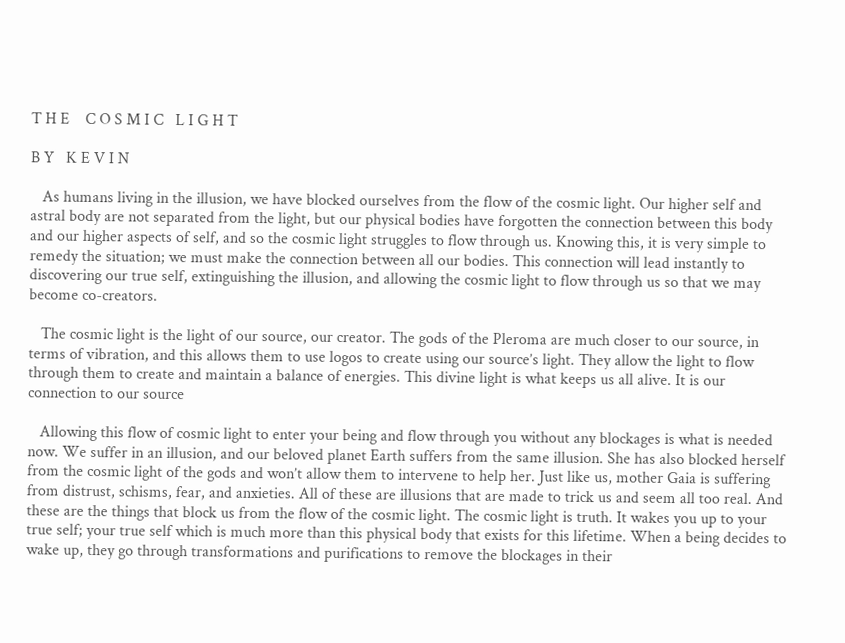T H E    C O S M I C   L I G H T

B Y   K E V I N

   As humans living in the illusion, we have blocked ourselves from the flow of the cosmic light. Our higher self and astral body are not separated from the light, but our physical bodies have forgotten the connection between this body and our higher aspects of self, and so the cosmic light struggles to flow through us. Knowing this, it is very simple to remedy the situation; we must make the connection between all our bodies. This connection will lead instantly to discovering our true self, extinguishing the illusion, and allowing the cosmic light to flow through us so that we may become co-creators.

   The cosmic light is the light of our source, our creator. The gods of the Pleroma are much closer to our source, in terms of vibration, and this allows them to use logos to create using our source’s light. They allow the light to flow through them to create and maintain a balance of energies. This divine light is what keeps us all alive. It is our connection to our source

   Allowing this flow of cosmic light to enter your being and flow through you without any blockages is what is needed now. We suffer in an illusion, and our beloved planet Earth suffers from the same illusion. She has also blocked herself from the cosmic light of the gods and won’t allow them to intervene to help her. Just like us, mother Gaia is suffering from distrust, schisms, fear, and anxieties. All of these are illusions that are made to trick us and seem all too real. And these are the things that block us from the flow of the cosmic light. The cosmic light is truth. It wakes you up to your true self; your true self which is much more than this physical body that exists for this lifetime. When a being decides to wake up, they go through transformations and purifications to remove the blockages in their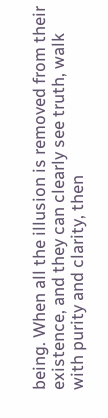being. When all the illusion is removed from their existence, and they can clearly see truth, walk with purity and clarity, then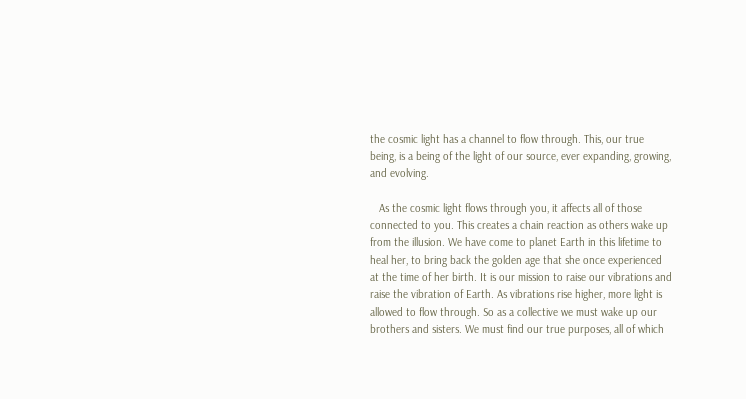the cosmic light has a channel to flow through. This, our true being, is a being of the light of our source, ever expanding, growing, and evolving.

   As the cosmic light flows through you, it affects all of those connected to you. This creates a chain reaction as others wake up from the illusion. We have come to planet Earth in this lifetime to heal her, to bring back the golden age that she once experienced at the time of her birth. It is our mission to raise our vibrations and raise the vibration of Earth. As vibrations rise higher, more light is allowed to flow through. So as a collective we must wake up our brothers and sisters. We must find our true purposes, all of which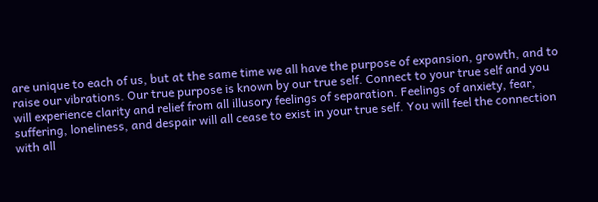are unique to each of us, but at the same time we all have the purpose of expansion, growth, and to raise our vibrations. Our true purpose is known by our true self. Connect to your true self and you will experience clarity and relief from all illusory feelings of separation. Feelings of anxiety, fear, suffering, loneliness, and despair will all cease to exist in your true self. You will feel the connection with all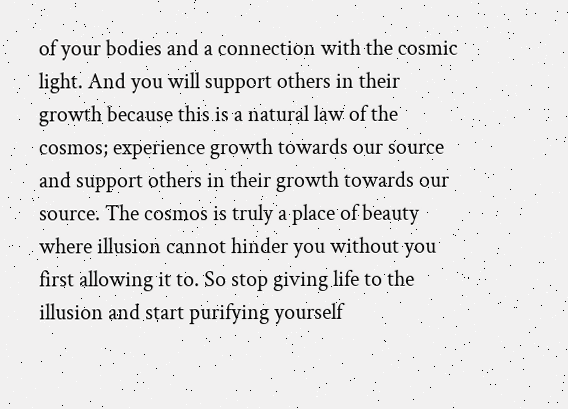of your bodies and a connection with the cosmic light. And you will support others in their growth because this is a natural law of the cosmos; experience growth towards our source and support others in their growth towards our source. The cosmos is truly a place of beauty where illusion cannot hinder you without you first allowing it to. So stop giving life to the illusion and start purifying yourself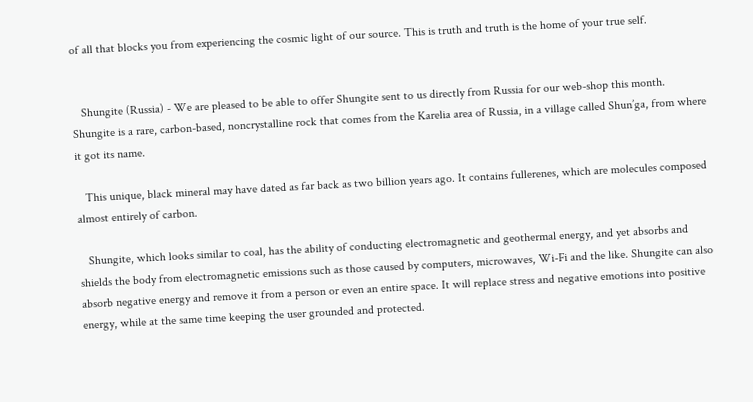of all that blocks you from experiencing the cosmic light of our source. This is truth and truth is the home of your true self.


   Shungite (Russia) - We are pleased to be able to offer Shungite sent to us directly from Russia for our web-shop this month. Shungite is a rare, carbon-based, noncrystalline rock that comes from the Karelia area of Russia, in a village called Shun’ga, from where it got its name.

   This unique, black mineral may have dated as far back as two billion years ago. It contains fullerenes, which are molecules composed almost entirely of carbon.

   Shungite, which looks similar to coal, has the ability of conducting electromagnetic and geothermal energy, and yet absorbs and shields the body from electromagnetic emissions such as those caused by computers, microwaves, Wi-Fi and the like. Shungite can also absorb negative energy and remove it from a person or even an entire space. It will replace stress and negative emotions into positive energy, while at the same time keeping the user grounded and protected.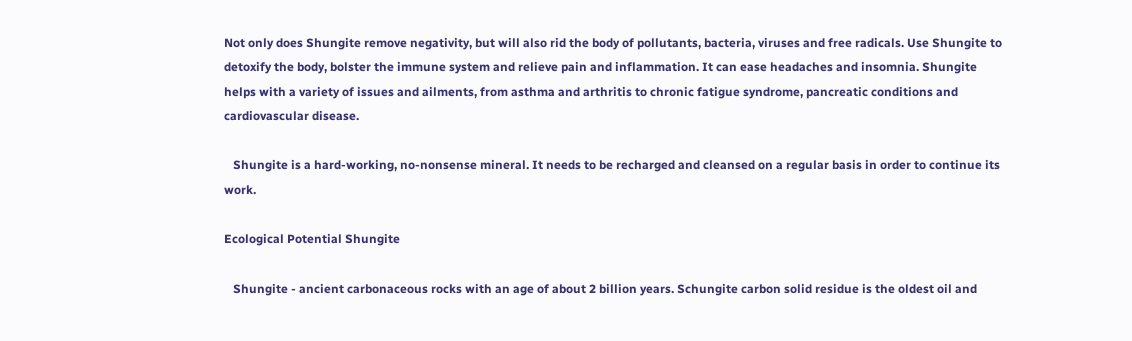Not only does Shungite remove negativity, but will also rid the body of pollutants, bacteria, viruses and free radicals. Use Shungite to detoxify the body, bolster the immune system and relieve pain and inflammation. It can ease headaches and insomnia. Shungite helps with a variety of issues and ailments, from asthma and arthritis to chronic fatigue syndrome, pancreatic conditions and cardiovascular disease.

   Shungite is a hard-working, no-nonsense mineral. It needs to be recharged and cleansed on a regular basis in order to continue its work.

Ecological Potential Shungite

   Shungite - ancient carbonaceous rocks with an age of about 2 billion years. Schungite carbon solid residue is the oldest oil and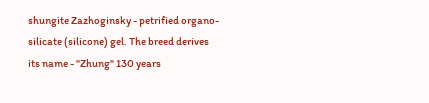shungite Zazhoginsky - petrified organo-silicate (silicone) gel. The breed derives its name - "Zhung" 130 years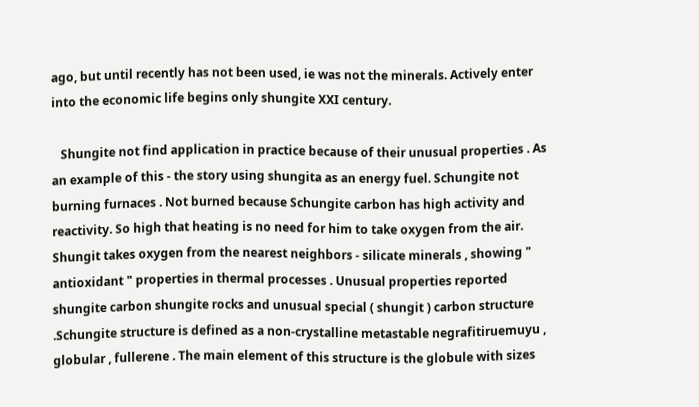ago, but until recently has not been used, ie was not the minerals. Actively enter into the economic life begins only shungite XXI century.

   Shungite not find application in practice because of their unusual properties . As an example of this - the story using shungita as an energy fuel. Schungite not burning furnaces . Not burned because Schungite carbon has high activity and reactivity. So high that heating is no need for him to take oxygen from the air. Shungit takes oxygen from the nearest neighbors - silicate minerals , showing " antioxidant " properties in thermal processes . Unusual properties reported shungite carbon shungite rocks and unusual special ( shungit ) carbon structure .Schungite structure is defined as a non-crystalline metastable negrafitiruemuyu , globular , fullerene . The main element of this structure is the globule with sizes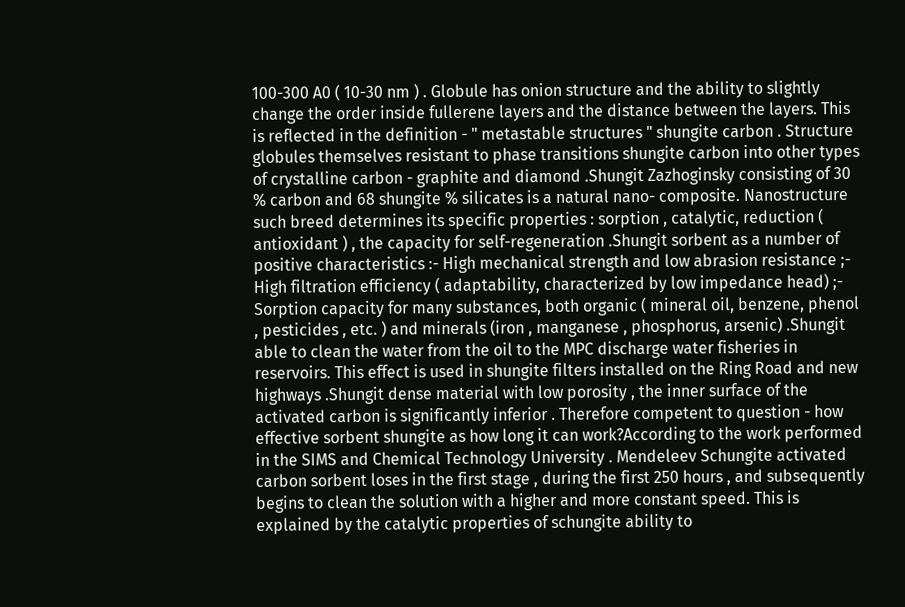100-300 A0 ( 10-30 nm ) . Globule has onion structure and the ability to slightly change the order inside fullerene layers and the distance between the layers. This is reflected in the definition - " metastable structures " shungite carbon . Structure globules themselves resistant to phase transitions shungite carbon into other types of crystalline carbon - graphite and diamond .Shungit Zazhoginsky consisting of 30 % carbon and 68 shungite % silicates is a natural nano- composite. Nanostructure such breed determines its specific properties : sorption , catalytic, reduction ( antioxidant ) , the capacity for self-regeneration .Shungit sorbent as a number of positive characteristics :- High mechanical strength and low abrasion resistance ;- High filtration efficiency ( adaptability, characterized by low impedance head) ;- Sorption capacity for many substances, both organic ( mineral oil, benzene, phenol , pesticides , etc. ) and minerals (iron , manganese , phosphorus, arsenic) .Shungit able to clean the water from the oil to the MPC discharge water fisheries in reservoirs. This effect is used in shungite filters installed on the Ring Road and new highways .Shungit dense material with low porosity , the inner surface of the activated carbon is significantly inferior . Therefore competent to question - how effective sorbent shungite as how long it can work?According to the work performed in the SIMS and Chemical Technology University . Mendeleev Schungite activated carbon sorbent loses in the first stage , during the first 250 hours , and subsequently begins to clean the solution with a higher and more constant speed. This is explained by the catalytic properties of schungite ability to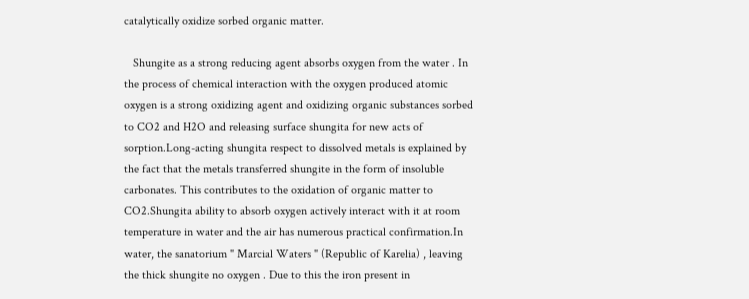catalytically oxidize sorbed organic matter.

   Shungite as a strong reducing agent absorbs oxygen from the water . In the process of chemical interaction with the oxygen produced atomic oxygen is a strong oxidizing agent and oxidizing organic substances sorbed to CO2 and H2O and releasing surface shungita for new acts of sorption.Long-acting shungita respect to dissolved metals is explained by the fact that the metals transferred shungite in the form of insoluble carbonates. This contributes to the oxidation of organic matter to CO2.Shungita ability to absorb oxygen actively interact with it at room temperature in water and the air has numerous practical confirmation.In water, the sanatorium " Marcial Waters " (Republic of Karelia) , leaving the thick shungite no oxygen . Due to this the iron present in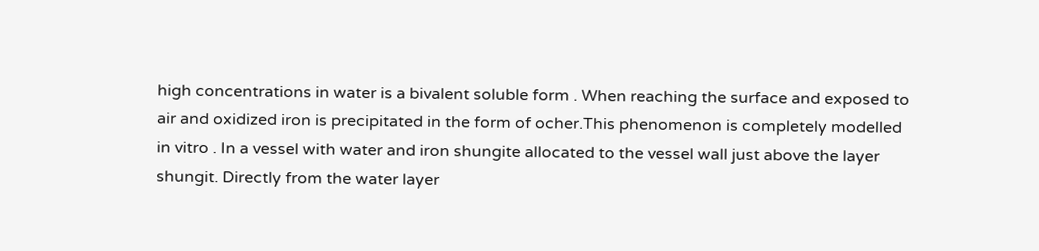high concentrations in water is a bivalent soluble form . When reaching the surface and exposed to air and oxidized iron is precipitated in the form of ocher.This phenomenon is completely modelled in vitro . In a vessel with water and iron shungite allocated to the vessel wall just above the layer shungit. Directly from the water layer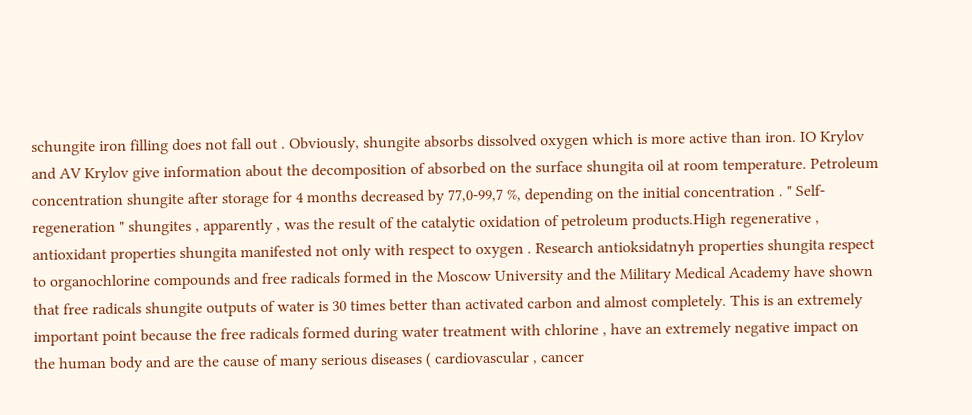schungite iron filling does not fall out . Obviously, shungite absorbs dissolved oxygen which is more active than iron. IO Krylov and AV Krylov give information about the decomposition of absorbed on the surface shungita oil at room temperature. Petroleum concentration shungite after storage for 4 months decreased by 77,0-99,7 %, depending on the initial concentration . " Self-regeneration " shungites , apparently , was the result of the catalytic oxidation of petroleum products.High regenerative , antioxidant properties shungita manifested not only with respect to oxygen . Research antioksidatnyh properties shungita respect to organochlorine compounds and free radicals formed in the Moscow University and the Military Medical Academy have shown that free radicals shungite outputs of water is 30 times better than activated carbon and almost completely. This is an extremely important point because the free radicals formed during water treatment with chlorine , have an extremely negative impact on the human body and are the cause of many serious diseases ( cardiovascular , cancer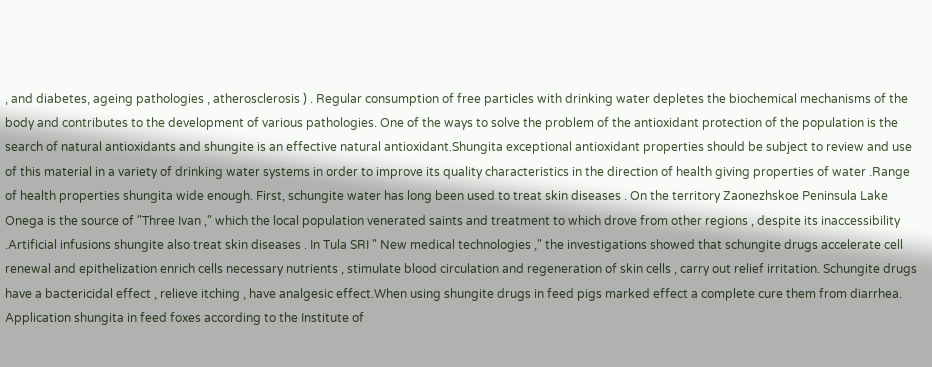, and diabetes, ageing pathologies , atherosclerosis ) . Regular consumption of free particles with drinking water depletes the biochemical mechanisms of the body and contributes to the development of various pathologies. One of the ways to solve the problem of the antioxidant protection of the population is the search of natural antioxidants and shungite is an effective natural antioxidant.Shungita exceptional antioxidant properties should be subject to review and use of this material in a variety of drinking water systems in order to improve its quality characteristics in the direction of health giving properties of water .Range of health properties shungita wide enough. First, schungite water has long been used to treat skin diseases . On the territory Zaonezhskoe Peninsula Lake Onega is the source of "Three Ivan ," which the local population venerated saints and treatment to which drove from other regions , despite its inaccessibility .Artificial infusions shungite also treat skin diseases . In Tula SRI " New medical technologies ," the investigations showed that schungite drugs accelerate cell renewal and epithelization enrich cells necessary nutrients , stimulate blood circulation and regeneration of skin cells , carry out relief irritation. Schungite drugs have a bactericidal effect , relieve itching , have analgesic effect.When using shungite drugs in feed pigs marked effect a complete cure them from diarrhea. Application shungita in feed foxes according to the Institute of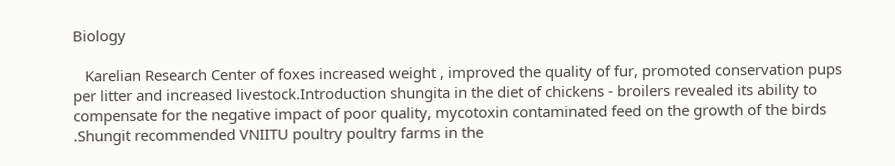Biology

   Karelian Research Center of foxes increased weight , improved the quality of fur, promoted conservation pups per litter and increased livestock.Introduction shungita in the diet of chickens - broilers revealed its ability to compensate for the negative impact of poor quality, mycotoxin contaminated feed on the growth of the birds .Shungit recommended VNIITU poultry poultry farms in the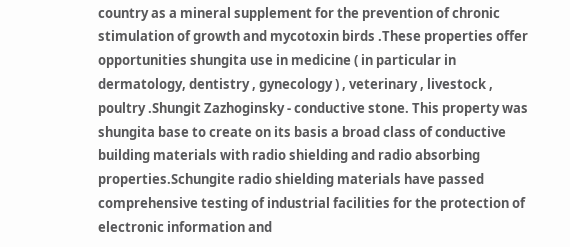country as a mineral supplement for the prevention of chronic stimulation of growth and mycotoxin birds .These properties offer opportunities shungita use in medicine ( in particular in dermatology, dentistry , gynecology ) , veterinary , livestock , poultry .Shungit Zazhoginsky - conductive stone. This property was shungita base to create on its basis a broad class of conductive building materials with radio shielding and radio absorbing properties.Schungite radio shielding materials have passed comprehensive testing of industrial facilities for the protection of electronic information and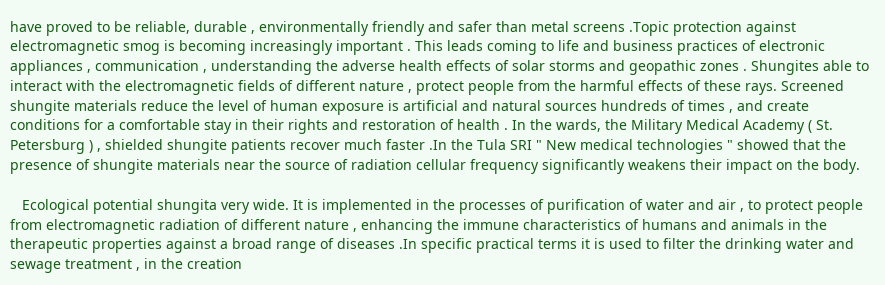have proved to be reliable, durable , environmentally friendly and safer than metal screens .Topic protection against electromagnetic smog is becoming increasingly important . This leads coming to life and business practices of electronic appliances , communication , understanding the adverse health effects of solar storms and geopathic zones . Shungites able to interact with the electromagnetic fields of different nature , protect people from the harmful effects of these rays. Screened shungite materials reduce the level of human exposure is artificial and natural sources hundreds of times , and create conditions for a comfortable stay in their rights and restoration of health . In the wards, the Military Medical Academy ( St. Petersburg ) , shielded shungite patients recover much faster .In the Tula SRI " New medical technologies " showed that the presence of shungite materials near the source of radiation cellular frequency significantly weakens their impact on the body.

   Ecological potential shungita very wide. It is implemented in the processes of purification of water and air , to protect people from electromagnetic radiation of different nature , enhancing the immune characteristics of humans and animals in the therapeutic properties against a broad range of diseases .In specific practical terms it is used to filter the drinking water and sewage treatment , in the creation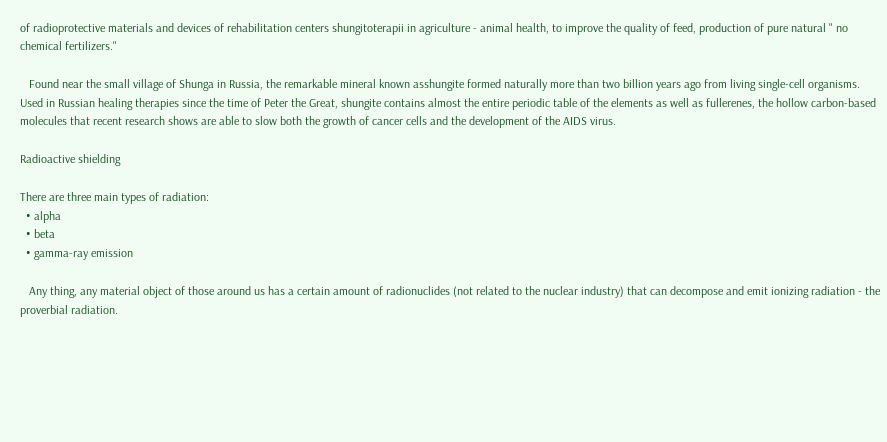of radioprotective materials and devices of rehabilitation centers shungitoterapii in agriculture - animal health, to improve the quality of feed, production of pure natural " no chemical fertilizers."

   Found near the small village of Shunga in Russia, the remarkable mineral known asshungite formed naturally more than two billion years ago from living single-cell organisms. Used in Russian healing therapies since the time of Peter the Great, shungite contains almost the entire periodic table of the elements as well as fullerenes, the hollow carbon-based molecules that recent research shows are able to slow both the growth of cancer cells and the development of the AIDS virus.

Radioactive shielding

There are three main types of radiation:
  • alpha
  • beta
  • gamma-ray emission

   Any thing, any material object of those around us has a certain amount of radionuclides (not related to the nuclear industry) that can decompose and emit ionizing radiation - the proverbial radiation.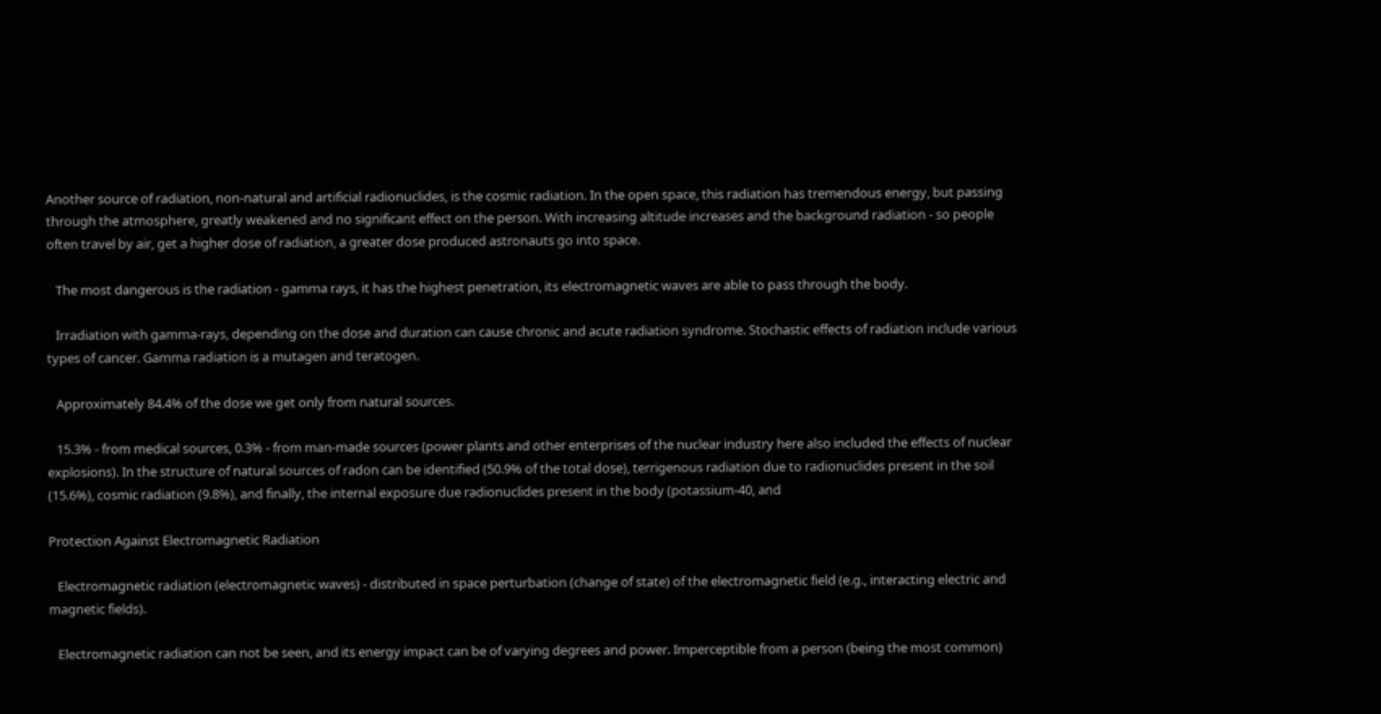Another source of radiation, non-natural and artificial radionuclides, is the cosmic radiation. In the open space, this radiation has tremendous energy, but passing through the atmosphere, greatly weakened and no significant effect on the person. With increasing altitude increases and the background radiation - so people often travel by air, get a higher dose of radiation, a greater dose produced astronauts go into space.

   The most dangerous is the radiation - gamma rays, it has the highest penetration, its electromagnetic waves are able to pass through the body.

   Irradiation with gamma-rays, depending on the dose and duration can cause chronic and acute radiation syndrome. Stochastic effects of radiation include various types of cancer. Gamma radiation is a mutagen and teratogen.

   Approximately 84.4% of the dose we get only from natural sources.

   15.3% - from medical sources, 0.3% - from man-made sources (power plants and other enterprises of the nuclear industry here also included the effects of nuclear explosions). In the structure of natural sources of radon can be identified (50.9% of the total dose), terrigenous radiation due to radionuclides present in the soil (15.6%), cosmic radiation (9.8%), and finally, the internal exposure due radionuclides present in the body (potassium-40, and

Protection Against Electromagnetic Radiation

   Electromagnetic radiation (electromagnetic waves) - distributed in space perturbation (change of state) of the electromagnetic field (e.g., interacting electric and magnetic fields).

   Electromagnetic radiation can not be seen, and its energy impact can be of varying degrees and power. Imperceptible from a person (being the most common)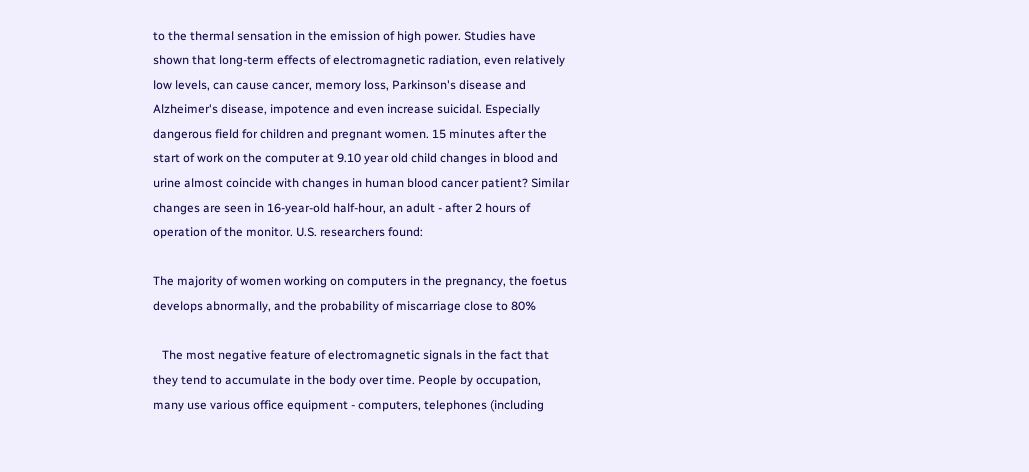to the thermal sensation in the emission of high power. Studies have shown that long-term effects of electromagnetic radiation, even relatively low levels, can cause cancer, memory loss, Parkinson's disease and Alzheimer's disease, impotence and even increase suicidal. Especially dangerous field for children and pregnant women. 15 minutes after the start of work on the computer at 9.10 year old child changes in blood and urine almost coincide with changes in human blood cancer patient? Similar changes are seen in 16-year-old half-hour, an adult - after 2 hours of operation of the monitor. U.S. researchers found:

The majority of women working on computers in the pregnancy, the foetus develops abnormally, and the probability of miscarriage close to 80%

   The most negative feature of electromagnetic signals in the fact that they tend to accumulate in the body over time. People by occupation, many use various office equipment - computers, telephones (including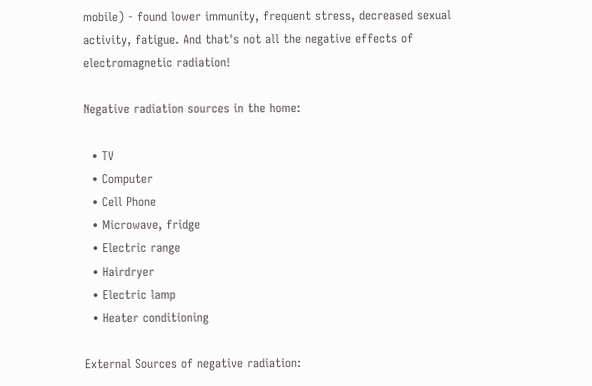mobile) - found lower immunity, frequent stress, decreased sexual activity, fatigue. And that's not all the negative effects of electromagnetic radiation!

Negative radiation sources in the home:

  • TV
  • Computer
  • Cell Phone
  • Microwave, fridge
  • Electric range
  • Hairdryer
  • Electric lamp
  • Heater conditioning

External Sources of negative radiation: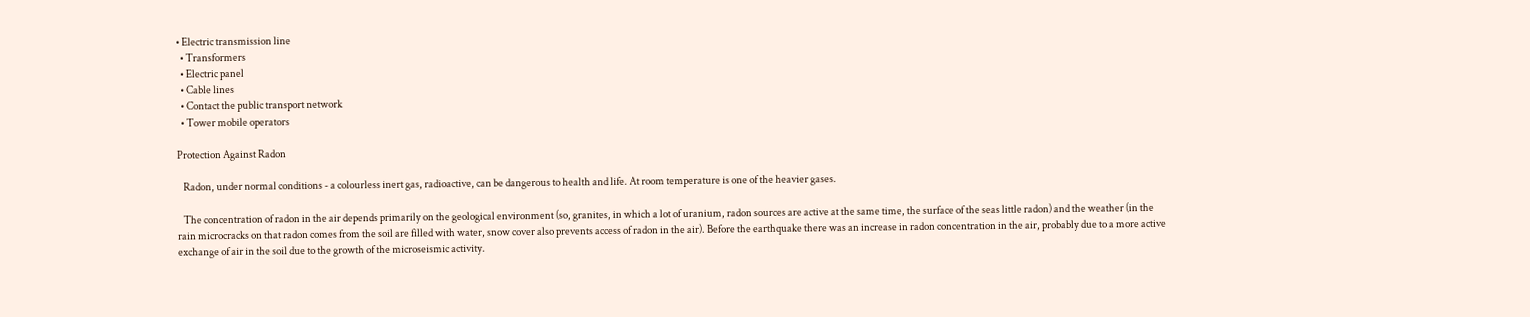• Electric transmission line
  • Transformers
  • Electric panel
  • Cable lines
  • Contact the public transport network
  • Tower mobile operators

Protection Against Radon

   Radon, under normal conditions - a colourless inert gas, radioactive, can be dangerous to health and life. At room temperature is one of the heavier gases.

   The concentration of radon in the air depends primarily on the geological environment (so, granites, in which a lot of uranium, radon sources are active at the same time, the surface of the seas little radon) and the weather (in the rain microcracks on that radon comes from the soil are filled with water, snow cover also prevents access of radon in the air). Before the earthquake there was an increase in radon concentration in the air, probably due to a more active exchange of air in the soil due to the growth of the microseismic activity.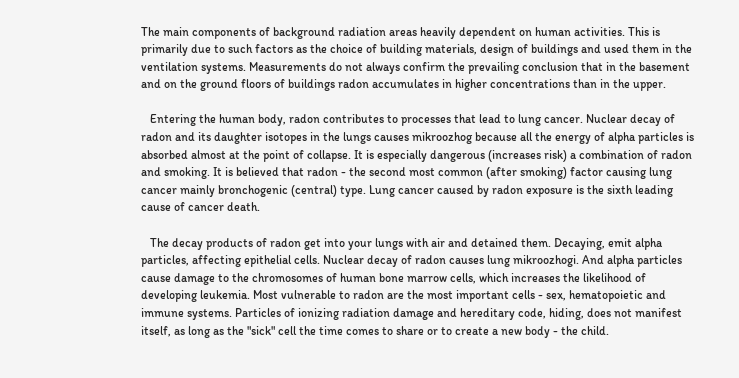The main components of background radiation areas heavily dependent on human activities. This is primarily due to such factors as the choice of building materials, design of buildings and used them in the ventilation systems. Measurements do not always confirm the prevailing conclusion that in the basement and on the ground floors of buildings radon accumulates in higher concentrations than in the upper.

   Entering the human body, radon contributes to processes that lead to lung cancer. Nuclear decay of radon and its daughter isotopes in the lungs causes mikroozhog because all the energy of alpha particles is absorbed almost at the point of collapse. It is especially dangerous (increases risk) a combination of radon and smoking. It is believed that radon - the second most common (after smoking) factor causing lung cancer mainly bronchogenic (central) type. Lung cancer caused by radon exposure is the sixth leading cause of cancer death.

   The decay products of radon get into your lungs with air and detained them. Decaying, emit alpha particles, affecting epithelial cells. Nuclear decay of radon causes lung mikroozhogi. And alpha particles cause damage to the chromosomes of human bone marrow cells, which increases the likelihood of developing leukemia. Most vulnerable to radon are the most important cells - sex, hematopoietic and immune systems. Particles of ionizing radiation damage and hereditary code, hiding, does not manifest itself, as long as the "sick" cell the time comes to share or to create a new body - the child.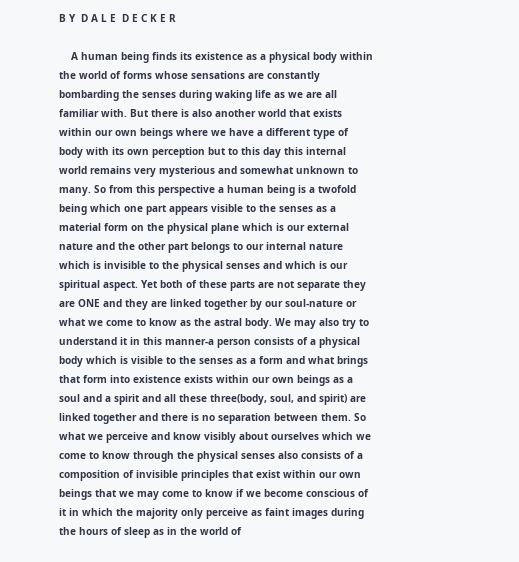B Y  D A L E  D E C K E R

    A human being finds its existence as a physical body within the world of forms whose sensations are constantly bombarding the senses during waking life as we are all familiar with. But there is also another world that exists within our own beings where we have a different type of body with its own perception but to this day this internal world remains very mysterious and somewhat unknown to many. So from this perspective a human being is a twofold being which one part appears visible to the senses as a material form on the physical plane which is our external nature and the other part belongs to our internal nature which is invisible to the physical senses and which is our spiritual aspect. Yet both of these parts are not separate they are ONE and they are linked together by our soul-nature or what we come to know as the astral body. We may also try to understand it in this manner-a person consists of a physical body which is visible to the senses as a form and what brings that form into existence exists within our own beings as a soul and a spirit and all these three(body, soul, and spirit) are linked together and there is no separation between them. So what we perceive and know visibly about ourselves which we come to know through the physical senses also consists of a composition of invisible principles that exist within our own beings that we may come to know if we become conscious of it in which the majority only perceive as faint images during the hours of sleep as in the world of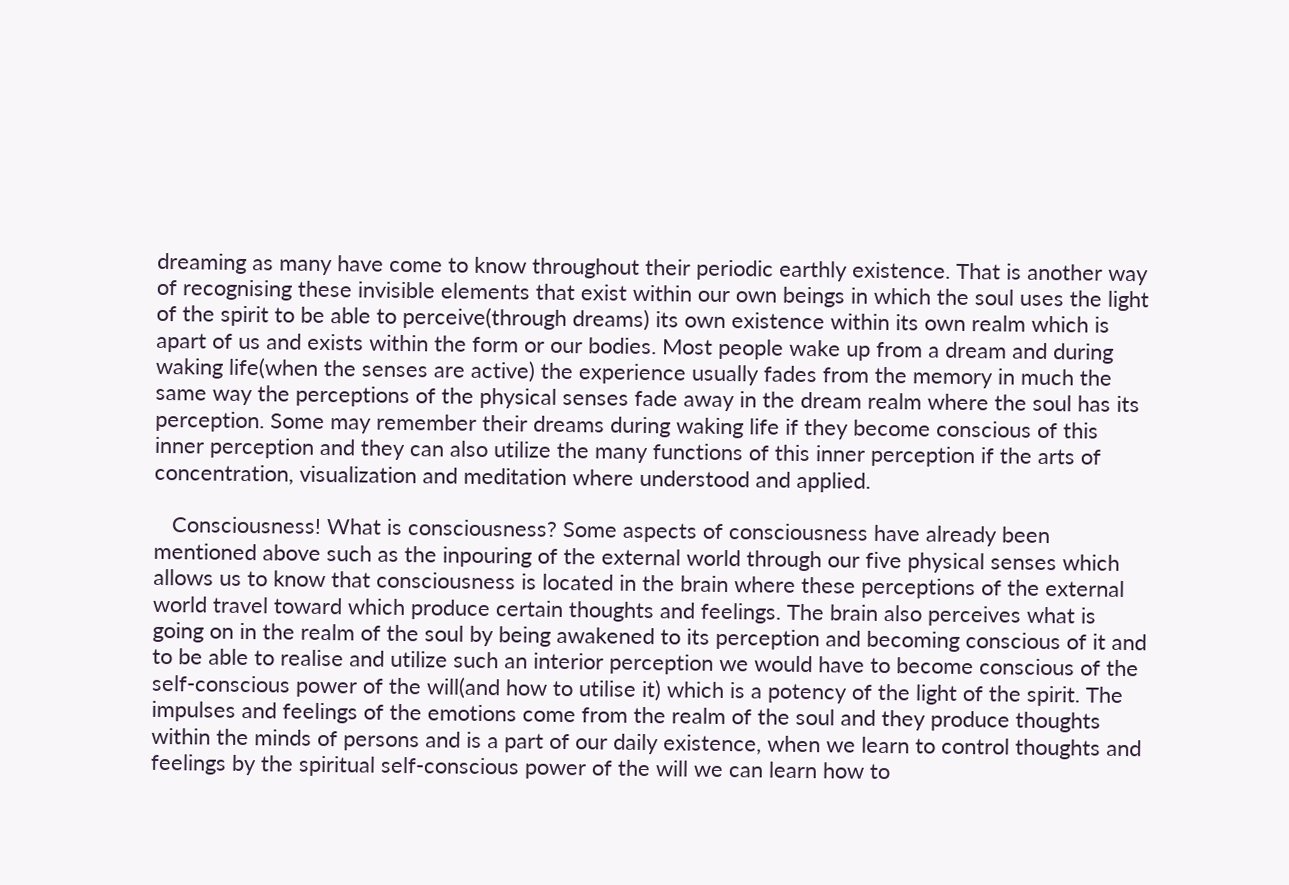dreaming as many have come to know throughout their periodic earthly existence. That is another way of recognising these invisible elements that exist within our own beings in which the soul uses the light of the spirit to be able to perceive(through dreams) its own existence within its own realm which is apart of us and exists within the form or our bodies. Most people wake up from a dream and during waking life(when the senses are active) the experience usually fades from the memory in much the same way the perceptions of the physical senses fade away in the dream realm where the soul has its perception. Some may remember their dreams during waking life if they become conscious of this inner perception and they can also utilize the many functions of this inner perception if the arts of concentration, visualization and meditation where understood and applied.

   Consciousness! What is consciousness? Some aspects of consciousness have already been mentioned above such as the inpouring of the external world through our five physical senses which allows us to know that consciousness is located in the brain where these perceptions of the external world travel toward which produce certain thoughts and feelings. The brain also perceives what is going on in the realm of the soul by being awakened to its perception and becoming conscious of it and to be able to realise and utilize such an interior perception we would have to become conscious of the self-conscious power of the will(and how to utilise it) which is a potency of the light of the spirit. The impulses and feelings of the emotions come from the realm of the soul and they produce thoughts within the minds of persons and is a part of our daily existence, when we learn to control thoughts and feelings by the spiritual self-conscious power of the will we can learn how to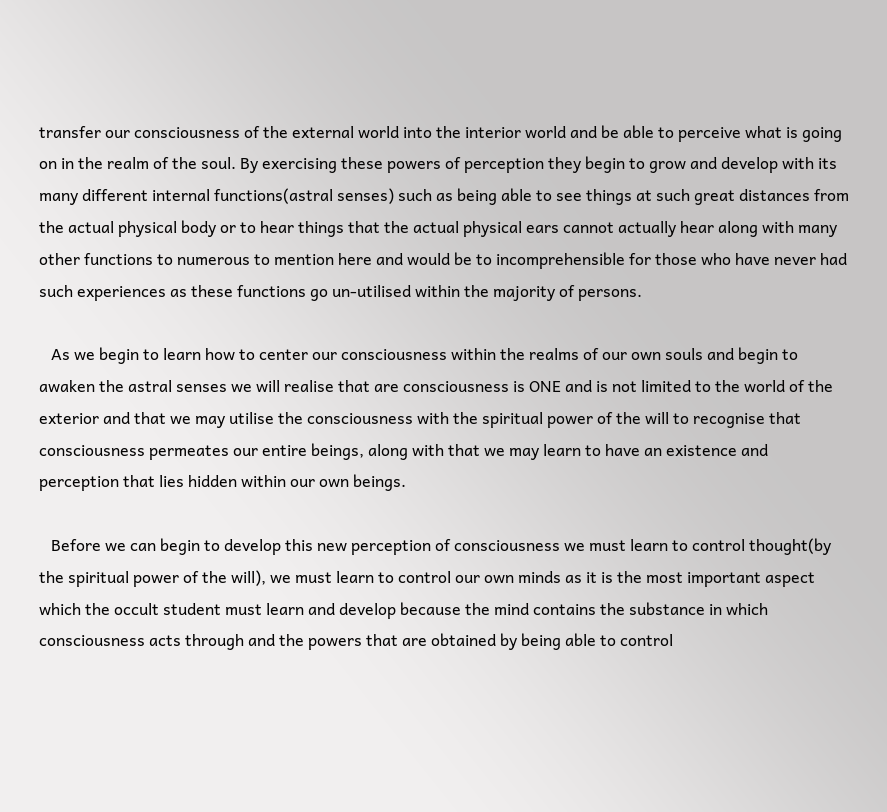transfer our consciousness of the external world into the interior world and be able to perceive what is going on in the realm of the soul. By exercising these powers of perception they begin to grow and develop with its many different internal functions(astral senses) such as being able to see things at such great distances from the actual physical body or to hear things that the actual physical ears cannot actually hear along with many other functions to numerous to mention here and would be to incomprehensible for those who have never had such experiences as these functions go un-utilised within the majority of persons.

   As we begin to learn how to center our consciousness within the realms of our own souls and begin to awaken the astral senses we will realise that are consciousness is ONE and is not limited to the world of the exterior and that we may utilise the consciousness with the spiritual power of the will to recognise that consciousness permeates our entire beings, along with that we may learn to have an existence and perception that lies hidden within our own beings.

   Before we can begin to develop this new perception of consciousness we must learn to control thought(by the spiritual power of the will), we must learn to control our own minds as it is the most important aspect which the occult student must learn and develop because the mind contains the substance in which consciousness acts through and the powers that are obtained by being able to control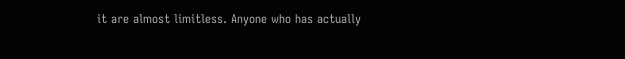it are almost limitless. Anyone who has actually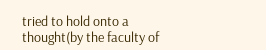tried to hold onto a thought(by the faculty of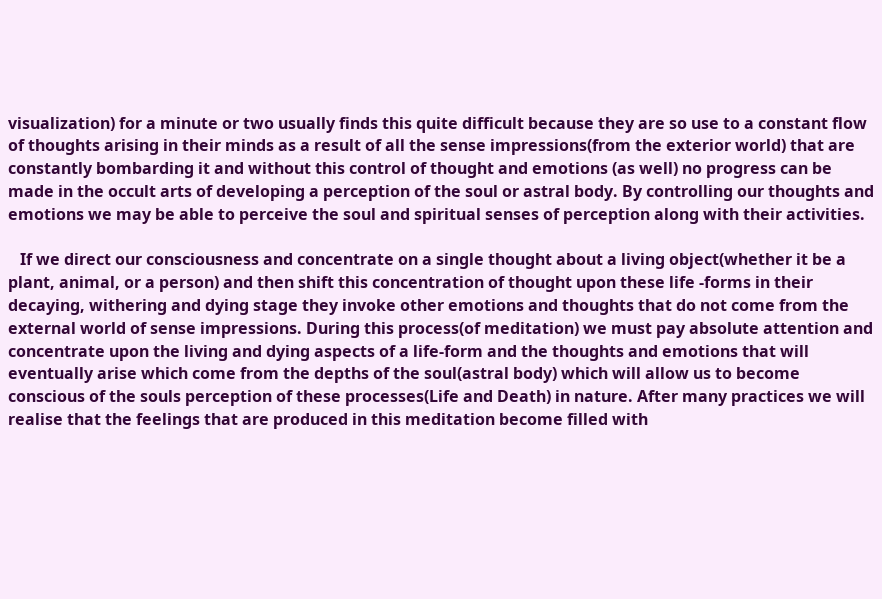visualization) for a minute or two usually finds this quite difficult because they are so use to a constant flow of thoughts arising in their minds as a result of all the sense impressions(from the exterior world) that are constantly bombarding it and without this control of thought and emotions (as well) no progress can be made in the occult arts of developing a perception of the soul or astral body. By controlling our thoughts and emotions we may be able to perceive the soul and spiritual senses of perception along with their activities.

   If we direct our consciousness and concentrate on a single thought about a living object(whether it be a plant, animal, or a person) and then shift this concentration of thought upon these life -forms in their decaying, withering and dying stage they invoke other emotions and thoughts that do not come from the external world of sense impressions. During this process(of meditation) we must pay absolute attention and concentrate upon the living and dying aspects of a life-form and the thoughts and emotions that will eventually arise which come from the depths of the soul(astral body) which will allow us to become conscious of the souls perception of these processes(Life and Death) in nature. After many practices we will realise that the feelings that are produced in this meditation become filled with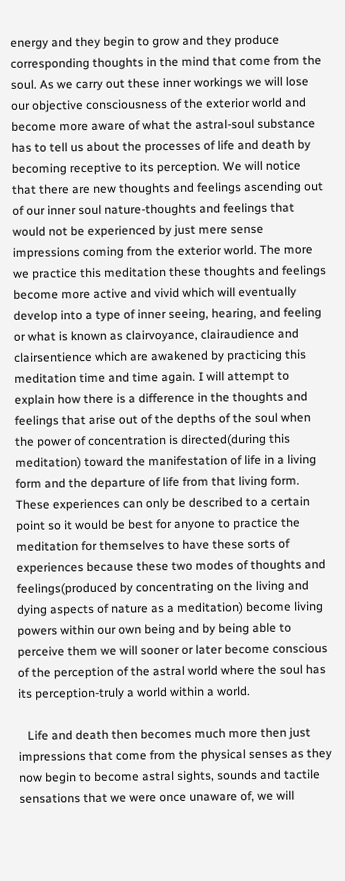energy and they begin to grow and they produce corresponding thoughts in the mind that come from the soul. As we carry out these inner workings we will lose our objective consciousness of the exterior world and become more aware of what the astral-soul substance has to tell us about the processes of life and death by becoming receptive to its perception. We will notice that there are new thoughts and feelings ascending out of our inner soul nature-thoughts and feelings that would not be experienced by just mere sense impressions coming from the exterior world. The more we practice this meditation these thoughts and feelings become more active and vivid which will eventually develop into a type of inner seeing, hearing, and feeling or what is known as clairvoyance, clairaudience and clairsentience which are awakened by practicing this meditation time and time again. I will attempt to explain how there is a difference in the thoughts and feelings that arise out of the depths of the soul when the power of concentration is directed(during this meditation) toward the manifestation of life in a living form and the departure of life from that living form. These experiences can only be described to a certain point so it would be best for anyone to practice the meditation for themselves to have these sorts of experiences because these two modes of thoughts and feelings(produced by concentrating on the living and dying aspects of nature as a meditation) become living powers within our own being and by being able to perceive them we will sooner or later become conscious of the perception of the astral world where the soul has its perception-truly a world within a world.

   Life and death then becomes much more then just impressions that come from the physical senses as they now begin to become astral sights, sounds and tactile sensations that we were once unaware of, we will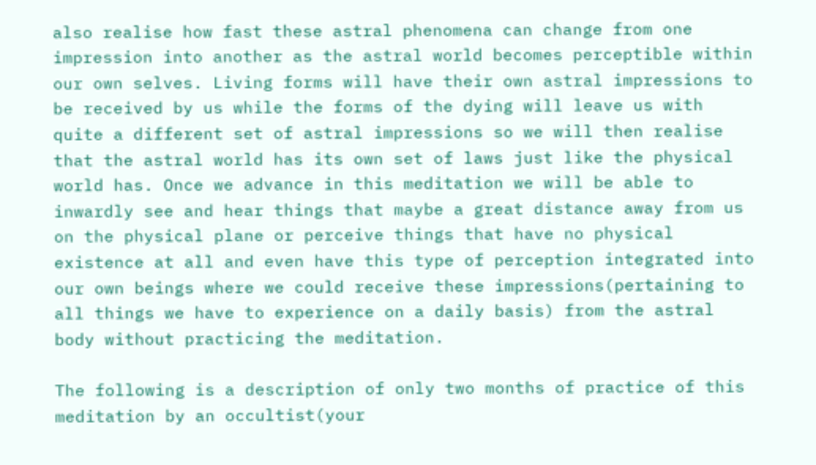also realise how fast these astral phenomena can change from one impression into another as the astral world becomes perceptible within our own selves. Living forms will have their own astral impressions to be received by us while the forms of the dying will leave us with quite a different set of astral impressions so we will then realise that the astral world has its own set of laws just like the physical world has. Once we advance in this meditation we will be able to inwardly see and hear things that maybe a great distance away from us on the physical plane or perceive things that have no physical existence at all and even have this type of perception integrated into our own beings where we could receive these impressions(pertaining to all things we have to experience on a daily basis) from the astral body without practicing the meditation.

The following is a description of only two months of practice of this meditation by an occultist(your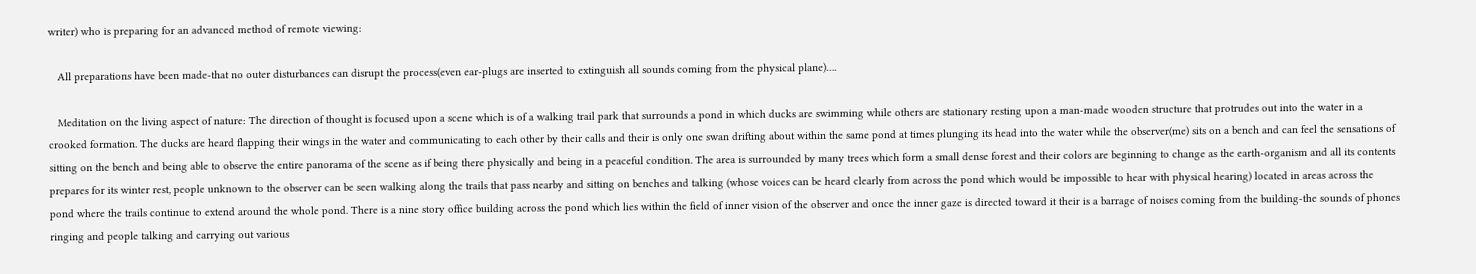writer) who is preparing for an advanced method of remote viewing:

   All preparations have been made-that no outer disturbances can disrupt the process(even ear-plugs are inserted to extinguish all sounds coming from the physical plane)….

   Meditation on the living aspect of nature: The direction of thought is focused upon a scene which is of a walking trail park that surrounds a pond in which ducks are swimming while others are stationary resting upon a man-made wooden structure that protrudes out into the water in a crooked formation. The ducks are heard flapping their wings in the water and communicating to each other by their calls and their is only one swan drifting about within the same pond at times plunging its head into the water while the observer(me) sits on a bench and can feel the sensations of sitting on the bench and being able to observe the entire panorama of the scene as if being there physically and being in a peaceful condition. The area is surrounded by many trees which form a small dense forest and their colors are beginning to change as the earth-organism and all its contents prepares for its winter rest, people unknown to the observer can be seen walking along the trails that pass nearby and sitting on benches and talking (whose voices can be heard clearly from across the pond which would be impossible to hear with physical hearing) located in areas across the pond where the trails continue to extend around the whole pond. There is a nine story office building across the pond which lies within the field of inner vision of the observer and once the inner gaze is directed toward it their is a barrage of noises coming from the building-the sounds of phones ringing and people talking and carrying out various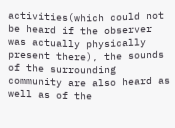activities(which could not be heard if the observer was actually physically present there), the sounds of the surrounding community are also heard as well as of the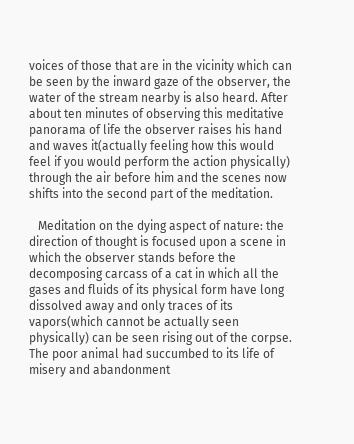voices of those that are in the vicinity which can be seen by the inward gaze of the observer, the water of the stream nearby is also heard. After about ten minutes of observing this meditative panorama of life the observer raises his hand and waves it(actually feeling how this would feel if you would perform the action physically) through the air before him and the scenes now shifts into the second part of the meditation.

   Meditation on the dying aspect of nature: the direction of thought is focused upon a scene in which the observer stands before the decomposing carcass of a cat in which all the gases and fluids of its physical form have long dissolved away and only traces of its vapors(which cannot be actually seen physically) can be seen rising out of the corpse. The poor animal had succumbed to its life of misery and abandonment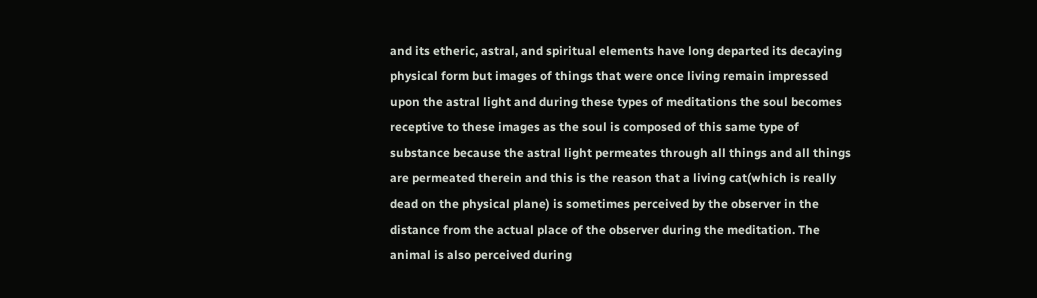and its etheric, astral, and spiritual elements have long departed its decaying physical form but images of things that were once living remain impressed upon the astral light and during these types of meditations the soul becomes receptive to these images as the soul is composed of this same type of substance because the astral light permeates through all things and all things are permeated therein and this is the reason that a living cat(which is really dead on the physical plane) is sometimes perceived by the observer in the distance from the actual place of the observer during the meditation. The animal is also perceived during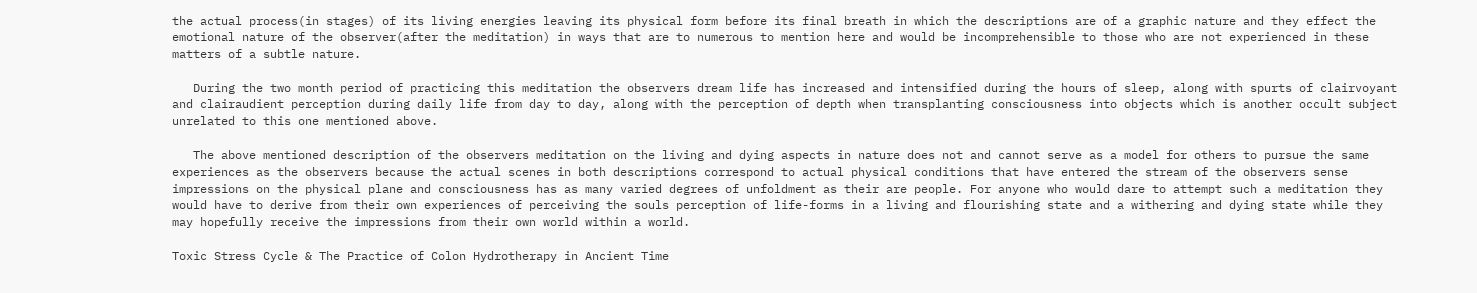the actual process(in stages) of its living energies leaving its physical form before its final breath in which the descriptions are of a graphic nature and they effect the emotional nature of the observer(after the meditation) in ways that are to numerous to mention here and would be incomprehensible to those who are not experienced in these matters of a subtle nature.

   During the two month period of practicing this meditation the observers dream life has increased and intensified during the hours of sleep, along with spurts of clairvoyant and clairaudient perception during daily life from day to day, along with the perception of depth when transplanting consciousness into objects which is another occult subject unrelated to this one mentioned above.

   The above mentioned description of the observers meditation on the living and dying aspects in nature does not and cannot serve as a model for others to pursue the same experiences as the observers because the actual scenes in both descriptions correspond to actual physical conditions that have entered the stream of the observers sense impressions on the physical plane and consciousness has as many varied degrees of unfoldment as their are people. For anyone who would dare to attempt such a meditation they would have to derive from their own experiences of perceiving the souls perception of life-forms in a living and flourishing state and a withering and dying state while they may hopefully receive the impressions from their own world within a world.

Toxic Stress Cycle & The Practice of Colon Hydrotherapy in Ancient Time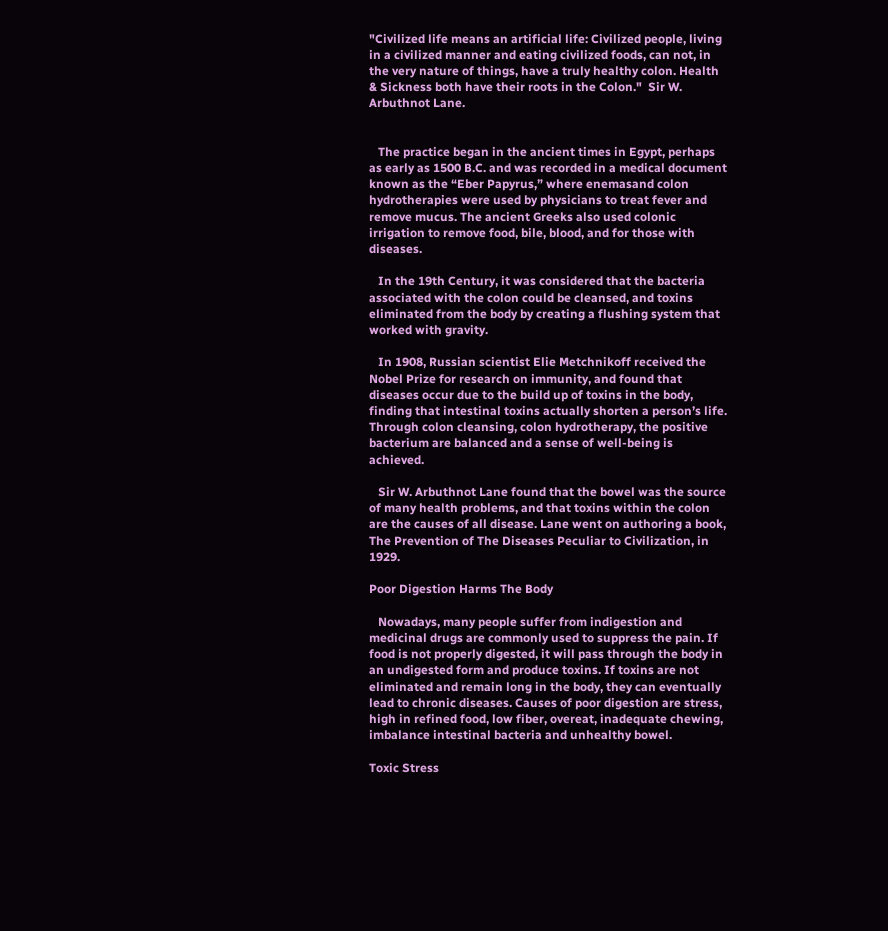"Civilized life means an artificial life: Civilized people, living in a civilized manner and eating civilized foods, can not, in the very nature of things, have a truly healthy colon. Health & Sickness both have their roots in the Colon."  Sir W. Arbuthnot Lane.


   The practice began in the ancient times in Egypt, perhaps as early as 1500 B.C. and was recorded in a medical document known as the “Eber Papyrus,” where enemasand colon hydrotherapies were used by physicians to treat fever and remove mucus. The ancient Greeks also used colonic irrigation to remove food, bile, blood, and for those with diseases.

   In the 19th Century, it was considered that the bacteria associated with the colon could be cleansed, and toxins eliminated from the body by creating a flushing system that worked with gravity.

   In 1908, Russian scientist Elie Metchnikoff received the Nobel Prize for research on immunity, and found that diseases occur due to the build up of toxins in the body, finding that intestinal toxins actually shorten a person’s life. Through colon cleansing, colon hydrotherapy, the positive bacterium are balanced and a sense of well-being is achieved.

   Sir W. Arbuthnot Lane found that the bowel was the source of many health problems, and that toxins within the colon are the causes of all disease. Lane went on authoring a book, The Prevention of The Diseases Peculiar to Civilization, in 1929.

Poor Digestion Harms The Body

   Nowadays, many people suffer from indigestion and medicinal drugs are commonly used to suppress the pain. If food is not properly digested, it will pass through the body in an undigested form and produce toxins. If toxins are not eliminated and remain long in the body, they can eventually lead to chronic diseases. Causes of poor digestion are stress, high in refined food, low fiber, overeat, inadequate chewing, imbalance intestinal bacteria and unhealthy bowel.

Toxic Stress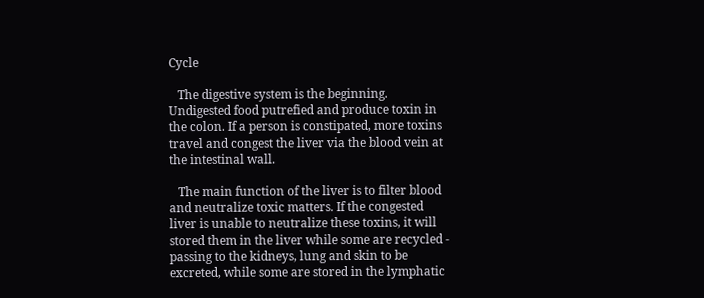Cycle

   The digestive system is the beginning. Undigested food putrefied and produce toxin in the colon. If a person is constipated, more toxins travel and congest the liver via the blood vein at the intestinal wall.

   The main function of the liver is to filter blood and neutralize toxic matters. If the congested liver is unable to neutralize these toxins, it will stored them in the liver while some are recycled - passing to the kidneys, lung and skin to be excreted, while some are stored in the lymphatic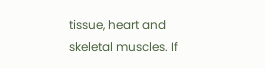tissue, heart and skeletal muscles. If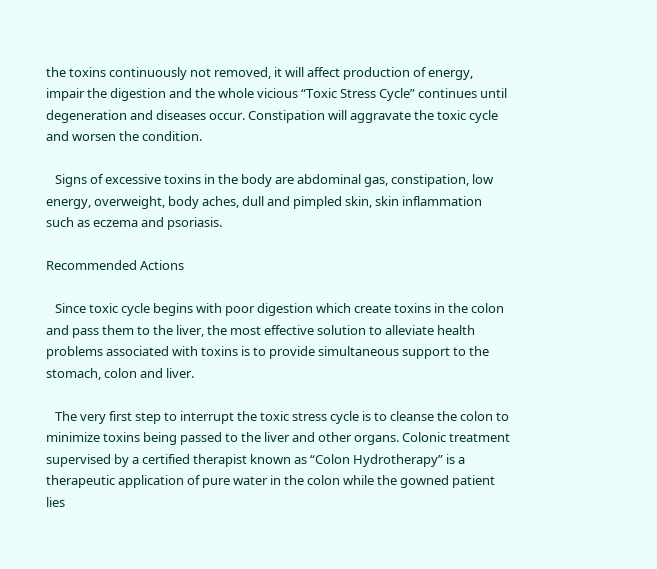the toxins continuously not removed, it will affect production of energy, impair the digestion and the whole vicious “Toxic Stress Cycle” continues until degeneration and diseases occur. Constipation will aggravate the toxic cycle and worsen the condition.

   Signs of excessive toxins in the body are abdominal gas, constipation, low energy, overweight, body aches, dull and pimpled skin, skin inflammation such as eczema and psoriasis.

Recommended Actions

   Since toxic cycle begins with poor digestion which create toxins in the colon and pass them to the liver, the most effective solution to alleviate health problems associated with toxins is to provide simultaneous support to the stomach, colon and liver.

   The very first step to interrupt the toxic stress cycle is to cleanse the colon to minimize toxins being passed to the liver and other organs. Colonic treatment supervised by a certified therapist known as “Colon Hydrotherapy” is a therapeutic application of pure water in the colon while the gowned patient lies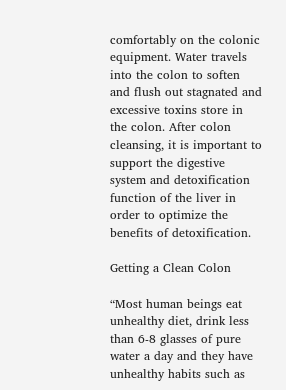comfortably on the colonic equipment. Water travels into the colon to soften and flush out stagnated and excessive toxins store in the colon. After colon cleansing, it is important to support the digestive system and detoxification function of the liver in order to optimize the benefits of detoxification.

Getting a Clean Colon

“Most human beings eat unhealthy diet, drink less than 6-8 glasses of pure water a day and they have unhealthy habits such as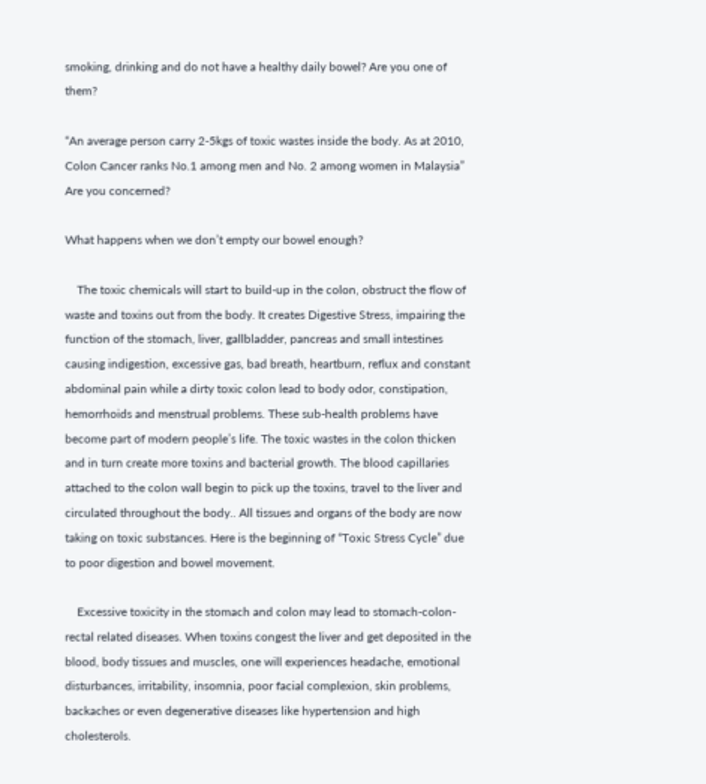smoking, drinking and do not have a healthy daily bowel? Are you one of them?

“An average person carry 2-5kgs of toxic wastes inside the body. As at 2010, Colon Cancer ranks No.1 among men and No. 2 among women in Malaysia” Are you concerned?

What happens when we don’t empty our bowel enough?

    The toxic chemicals will start to build-up in the colon, obstruct the flow of waste and toxins out from the body. It creates Digestive Stress, impairing the function of the stomach, liver, gallbladder, pancreas and small intestines causing indigestion, excessive gas, bad breath, heartburn, reflux and constant abdominal pain while a dirty toxic colon lead to body odor, constipation, hemorrhoids and menstrual problems. These sub-health problems have become part of modern people’s life. The toxic wastes in the colon thicken and in turn create more toxins and bacterial growth. The blood capillaries attached to the colon wall begin to pick up the toxins, travel to the liver and circulated throughout the body.. All tissues and organs of the body are now taking on toxic substances. Here is the beginning of “Toxic Stress Cycle” due to poor digestion and bowel movement.

    Excessive toxicity in the stomach and colon may lead to stomach-colon-rectal related diseases. When toxins congest the liver and get deposited in the blood, body tissues and muscles, one will experiences headache, emotional disturbances, irritability, insomnia, poor facial complexion, skin problems, backaches or even degenerative diseases like hypertension and high cholesterols.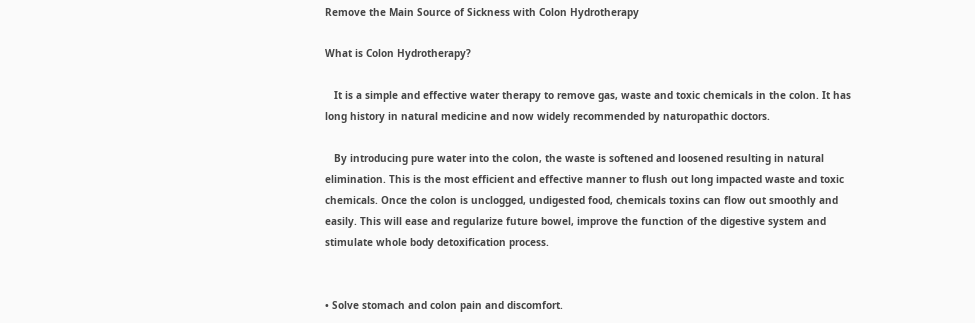Remove the Main Source of Sickness with Colon Hydrotherapy

What is Colon Hydrotherapy?

   It is a simple and effective water therapy to remove gas, waste and toxic chemicals in the colon. It has long history in natural medicine and now widely recommended by naturopathic doctors.

   By introducing pure water into the colon, the waste is softened and loosened resulting in natural elimination. This is the most efficient and effective manner to flush out long impacted waste and toxic chemicals. Once the colon is unclogged, undigested food, chemicals toxins can flow out smoothly and easily. This will ease and regularize future bowel, improve the function of the digestive system and stimulate whole body detoxification process.


• Solve stomach and colon pain and discomfort.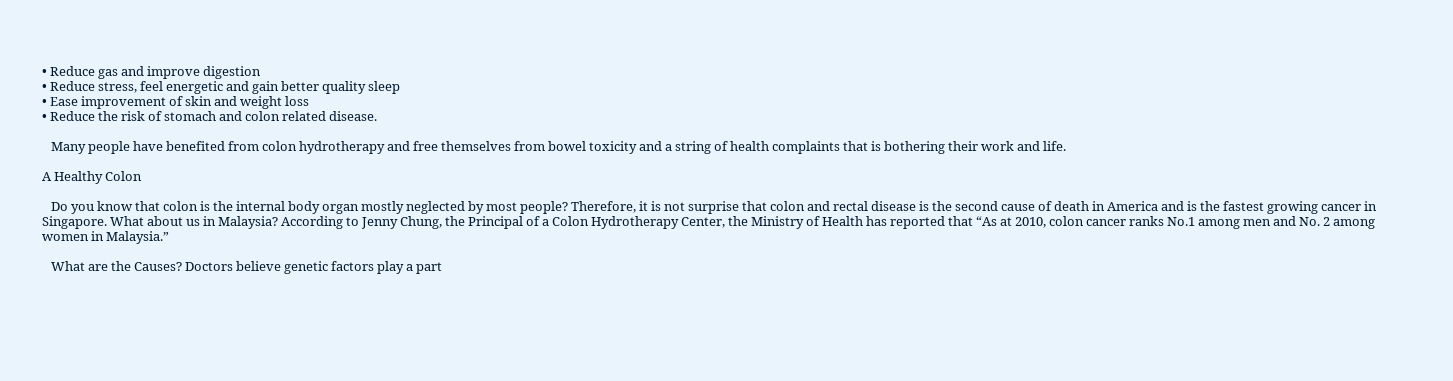• Reduce gas and improve digestion
• Reduce stress, feel energetic and gain better quality sleep
• Ease improvement of skin and weight loss
• Reduce the risk of stomach and colon related disease.

   Many people have benefited from colon hydrotherapy and free themselves from bowel toxicity and a string of health complaints that is bothering their work and life.

A Healthy Colon

   Do you know that colon is the internal body organ mostly neglected by most people? Therefore, it is not surprise that colon and rectal disease is the second cause of death in America and is the fastest growing cancer in Singapore. What about us in Malaysia? According to Jenny Chung, the Principal of a Colon Hydrotherapy Center, the Ministry of Health has reported that “As at 2010, colon cancer ranks No.1 among men and No. 2 among women in Malaysia.”

   What are the Causes? Doctors believe genetic factors play a part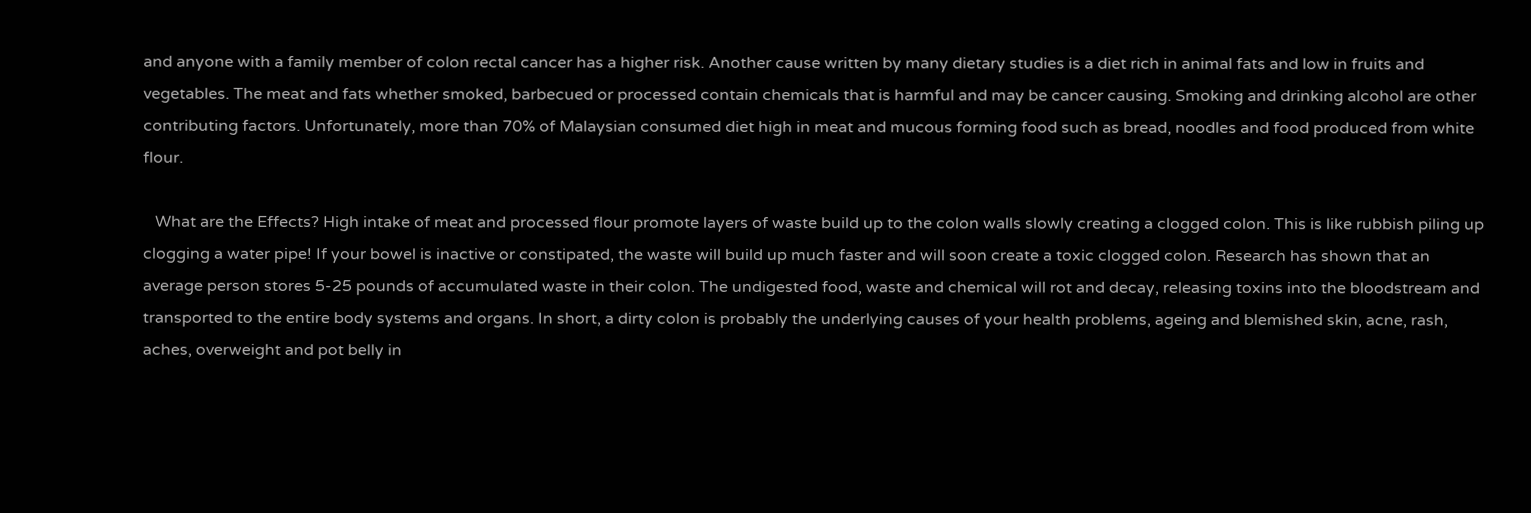and anyone with a family member of colon rectal cancer has a higher risk. Another cause written by many dietary studies is a diet rich in animal fats and low in fruits and vegetables. The meat and fats whether smoked, barbecued or processed contain chemicals that is harmful and may be cancer causing. Smoking and drinking alcohol are other contributing factors. Unfortunately, more than 70% of Malaysian consumed diet high in meat and mucous forming food such as bread, noodles and food produced from white flour.

   What are the Effects? High intake of meat and processed flour promote layers of waste build up to the colon walls slowly creating a clogged colon. This is like rubbish piling up clogging a water pipe! If your bowel is inactive or constipated, the waste will build up much faster and will soon create a toxic clogged colon. Research has shown that an average person stores 5-25 pounds of accumulated waste in their colon. The undigested food, waste and chemical will rot and decay, releasing toxins into the bloodstream and transported to the entire body systems and organs. In short, a dirty colon is probably the underlying causes of your health problems, ageing and blemished skin, acne, rash, aches, overweight and pot belly in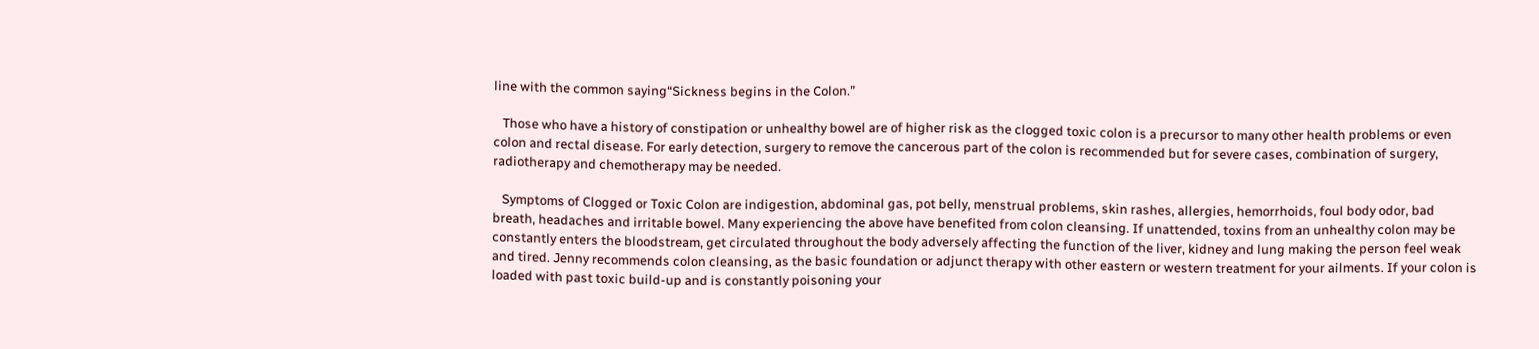line with the common saying“Sickness begins in the Colon.”

   Those who have a history of constipation or unhealthy bowel are of higher risk as the clogged toxic colon is a precursor to many other health problems or even colon and rectal disease. For early detection, surgery to remove the cancerous part of the colon is recommended but for severe cases, combination of surgery, radiotherapy and chemotherapy may be needed.

   Symptoms of Clogged or Toxic Colon are indigestion, abdominal gas, pot belly, menstrual problems, skin rashes, allergies, hemorrhoids, foul body odor, bad breath, headaches and irritable bowel. Many experiencing the above have benefited from colon cleansing. If unattended, toxins from an unhealthy colon may be constantly enters the bloodstream, get circulated throughout the body adversely affecting the function of the liver, kidney and lung making the person feel weak and tired. Jenny recommends colon cleansing, as the basic foundation or adjunct therapy with other eastern or western treatment for your ailments. If your colon is loaded with past toxic build-up and is constantly poisoning your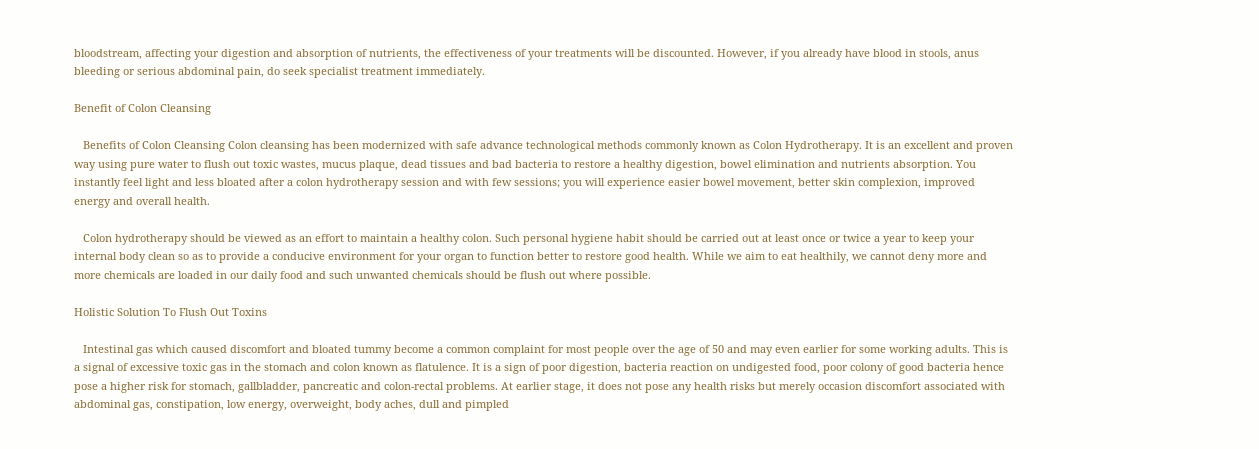bloodstream, affecting your digestion and absorption of nutrients, the effectiveness of your treatments will be discounted. However, if you already have blood in stools, anus bleeding or serious abdominal pain, do seek specialist treatment immediately.

Benefit of Colon Cleansing

   Benefits of Colon Cleansing Colon cleansing has been modernized with safe advance technological methods commonly known as Colon Hydrotherapy. It is an excellent and proven way using pure water to flush out toxic wastes, mucus plaque, dead tissues and bad bacteria to restore a healthy digestion, bowel elimination and nutrients absorption. You instantly feel light and less bloated after a colon hydrotherapy session and with few sessions; you will experience easier bowel movement, better skin complexion, improved energy and overall health.

   Colon hydrotherapy should be viewed as an effort to maintain a healthy colon. Such personal hygiene habit should be carried out at least once or twice a year to keep your internal body clean so as to provide a conducive environment for your organ to function better to restore good health. While we aim to eat healthily, we cannot deny more and more chemicals are loaded in our daily food and such unwanted chemicals should be flush out where possible.

Holistic Solution To Flush Out Toxins

   Intestinal gas which caused discomfort and bloated tummy become a common complaint for most people over the age of 50 and may even earlier for some working adults. This is a signal of excessive toxic gas in the stomach and colon known as flatulence. It is a sign of poor digestion, bacteria reaction on undigested food, poor colony of good bacteria hence pose a higher risk for stomach, gallbladder, pancreatic and colon-rectal problems. At earlier stage, it does not pose any health risks but merely occasion discomfort associated with abdominal gas, constipation, low energy, overweight, body aches, dull and pimpled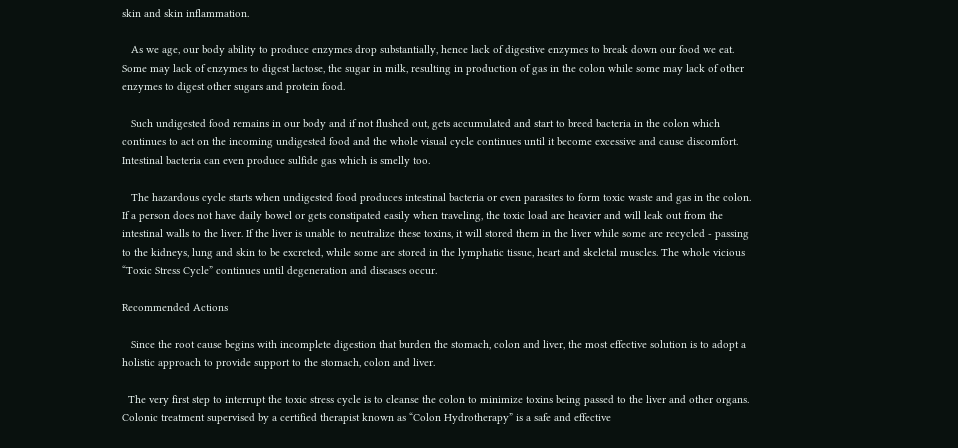skin and skin inflammation.

   As we age, our body ability to produce enzymes drop substantially, hence lack of digestive enzymes to break down our food we eat. Some may lack of enzymes to digest lactose, the sugar in milk, resulting in production of gas in the colon while some may lack of other enzymes to digest other sugars and protein food.

   Such undigested food remains in our body and if not flushed out, gets accumulated and start to breed bacteria in the colon which continues to act on the incoming undigested food and the whole visual cycle continues until it become excessive and cause discomfort. Intestinal bacteria can even produce sulfide gas which is smelly too.

   The hazardous cycle starts when undigested food produces intestinal bacteria or even parasites to form toxic waste and gas in the colon. If a person does not have daily bowel or gets constipated easily when traveling, the toxic load are heavier and will leak out from the intestinal walls to the liver. If the liver is unable to neutralize these toxins, it will stored them in the liver while some are recycled - passing to the kidneys, lung and skin to be excreted, while some are stored in the lymphatic tissue, heart and skeletal muscles. The whole vicious “Toxic Stress Cycle” continues until degeneration and diseases occur.

Recommended Actions

   Since the root cause begins with incomplete digestion that burden the stomach, colon and liver, the most effective solution is to adopt a holistic approach to provide support to the stomach, colon and liver.

  The very first step to interrupt the toxic stress cycle is to cleanse the colon to minimize toxins being passed to the liver and other organs. Colonic treatment supervised by a certified therapist known as “Colon Hydrotherapy” is a safe and effective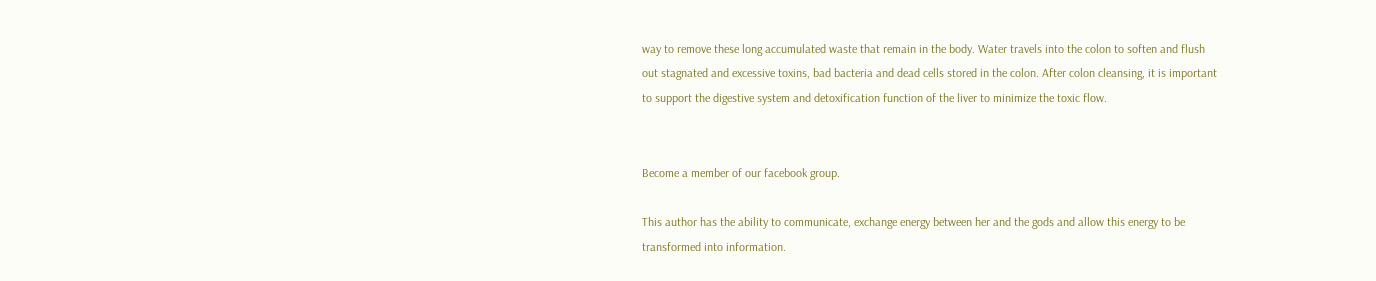way to remove these long accumulated waste that remain in the body. Water travels into the colon to soften and flush out stagnated and excessive toxins, bad bacteria and dead cells stored in the colon. After colon cleansing, it is important to support the digestive system and detoxification function of the liver to minimize the toxic flow.


Become a member of our facebook group.

This author has the ability to communicate, exchange energy between her and the gods and allow this energy to be transformed into information.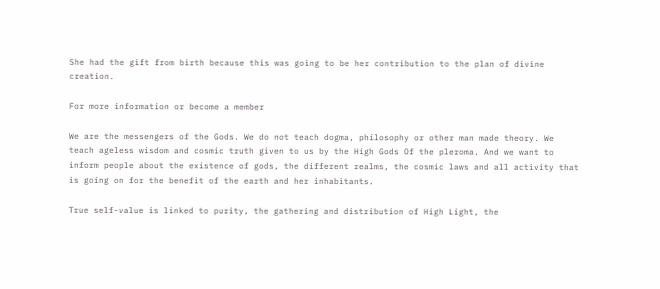She had the gift from birth because this was going to be her contribution to the plan of divine creation.

For more information or become a member

We are the messengers of the Gods. We do not teach dogma, philosophy or other man made theory. We teach ageless wisdom and cosmic truth given to us by the High Gods Of the pleroma. And we want to inform people about the existence of gods, the different realms, the cosmic laws and all activity that is going on for the benefit of the earth and her inhabitants.

True self-value is linked to purity, the gathering and distribution of High Light, the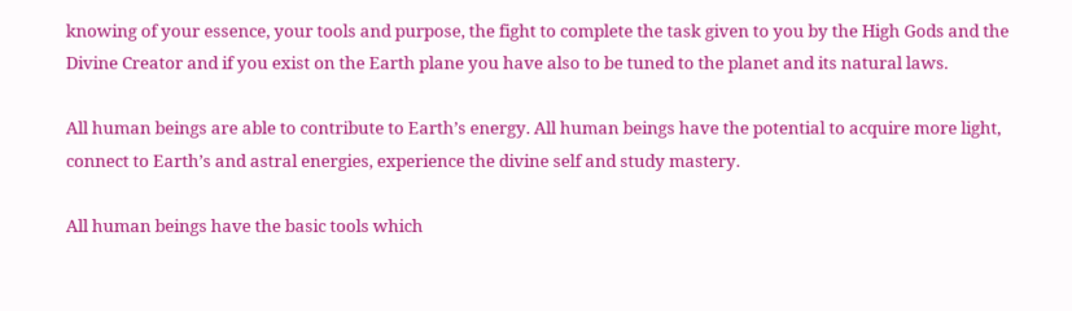knowing of your essence, your tools and purpose, the fight to complete the task given to you by the High Gods and the Divine Creator and if you exist on the Earth plane you have also to be tuned to the planet and its natural laws.

All human beings are able to contribute to Earth’s energy. All human beings have the potential to acquire more light, connect to Earth’s and astral energies, experience the divine self and study mastery.

All human beings have the basic tools which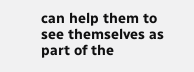can help them to see themselves as part of the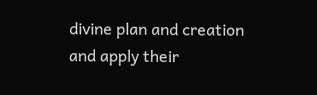divine plan and creation and apply their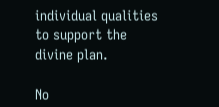individual qualities to support the divine plan.

No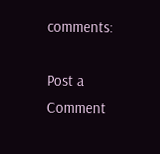comments:

Post a Comment